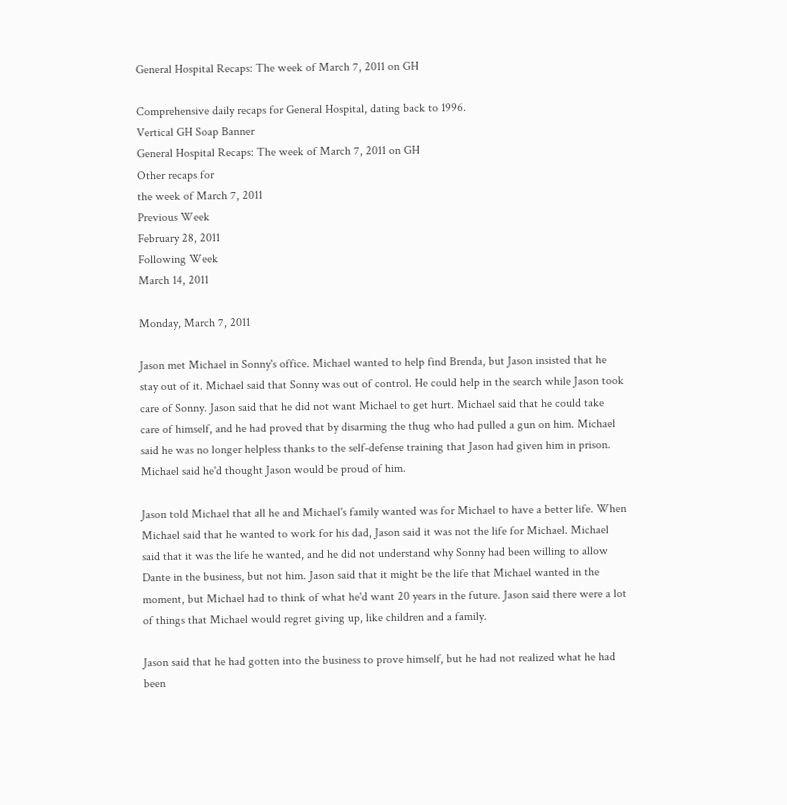General Hospital Recaps: The week of March 7, 2011 on GH

Comprehensive daily recaps for General Hospital, dating back to 1996.
Vertical GH Soap Banner
General Hospital Recaps: The week of March 7, 2011 on GH
Other recaps for
the week of March 7, 2011
Previous Week
February 28, 2011
Following Week
March 14, 2011

Monday, March 7, 2011

Jason met Michael in Sonny's office. Michael wanted to help find Brenda, but Jason insisted that he stay out of it. Michael said that Sonny was out of control. He could help in the search while Jason took care of Sonny. Jason said that he did not want Michael to get hurt. Michael said that he could take care of himself, and he had proved that by disarming the thug who had pulled a gun on him. Michael said he was no longer helpless thanks to the self-defense training that Jason had given him in prison. Michael said he'd thought Jason would be proud of him.

Jason told Michael that all he and Michael's family wanted was for Michael to have a better life. When Michael said that he wanted to work for his dad, Jason said it was not the life for Michael. Michael said that it was the life he wanted, and he did not understand why Sonny had been willing to allow Dante in the business, but not him. Jason said that it might be the life that Michael wanted in the moment, but Michael had to think of what he'd want 20 years in the future. Jason said there were a lot of things that Michael would regret giving up, like children and a family.

Jason said that he had gotten into the business to prove himself, but he had not realized what he had been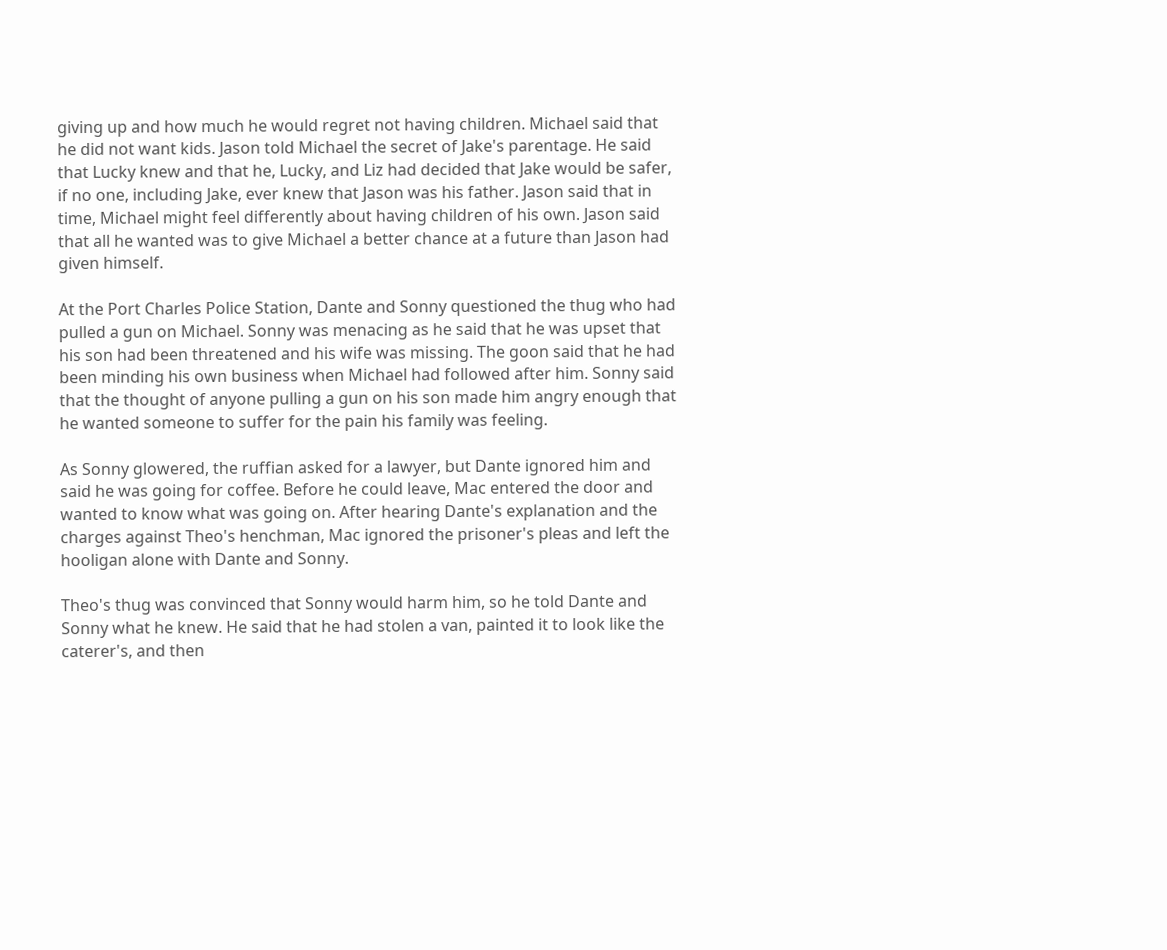giving up and how much he would regret not having children. Michael said that he did not want kids. Jason told Michael the secret of Jake's parentage. He said that Lucky knew and that he, Lucky, and Liz had decided that Jake would be safer, if no one, including Jake, ever knew that Jason was his father. Jason said that in time, Michael might feel differently about having children of his own. Jason said that all he wanted was to give Michael a better chance at a future than Jason had given himself.

At the Port Charles Police Station, Dante and Sonny questioned the thug who had pulled a gun on Michael. Sonny was menacing as he said that he was upset that his son had been threatened and his wife was missing. The goon said that he had been minding his own business when Michael had followed after him. Sonny said that the thought of anyone pulling a gun on his son made him angry enough that he wanted someone to suffer for the pain his family was feeling.

As Sonny glowered, the ruffian asked for a lawyer, but Dante ignored him and said he was going for coffee. Before he could leave, Mac entered the door and wanted to know what was going on. After hearing Dante's explanation and the charges against Theo's henchman, Mac ignored the prisoner's pleas and left the hooligan alone with Dante and Sonny.

Theo's thug was convinced that Sonny would harm him, so he told Dante and Sonny what he knew. He said that he had stolen a van, painted it to look like the caterer's, and then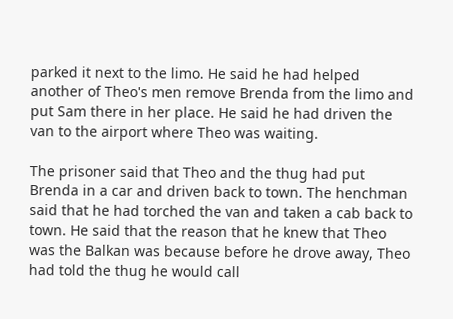parked it next to the limo. He said he had helped another of Theo's men remove Brenda from the limo and put Sam there in her place. He said he had driven the van to the airport where Theo was waiting.

The prisoner said that Theo and the thug had put Brenda in a car and driven back to town. The henchman said that he had torched the van and taken a cab back to town. He said that the reason that he knew that Theo was the Balkan was because before he drove away, Theo had told the thug he would call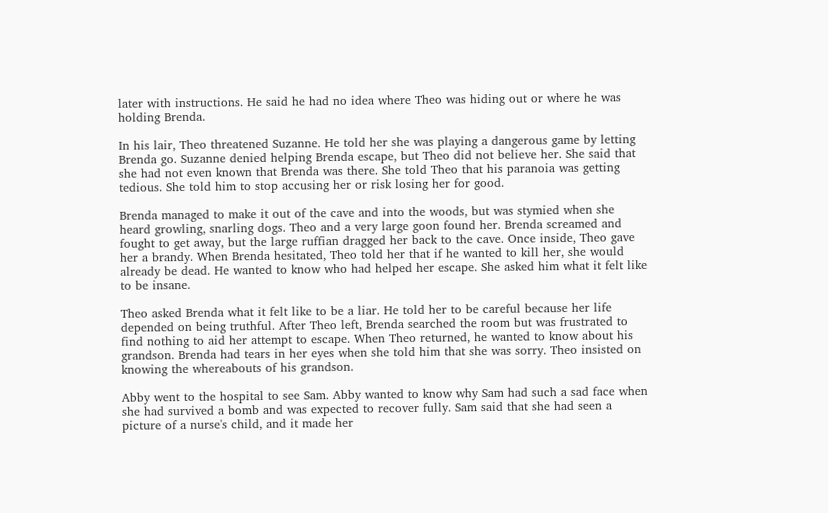later with instructions. He said he had no idea where Theo was hiding out or where he was holding Brenda.

In his lair, Theo threatened Suzanne. He told her she was playing a dangerous game by letting Brenda go. Suzanne denied helping Brenda escape, but Theo did not believe her. She said that she had not even known that Brenda was there. She told Theo that his paranoia was getting tedious. She told him to stop accusing her or risk losing her for good.

Brenda managed to make it out of the cave and into the woods, but was stymied when she heard growling, snarling dogs. Theo and a very large goon found her. Brenda screamed and fought to get away, but the large ruffian dragged her back to the cave. Once inside, Theo gave her a brandy. When Brenda hesitated, Theo told her that if he wanted to kill her, she would already be dead. He wanted to know who had helped her escape. She asked him what it felt like to be insane.

Theo asked Brenda what it felt like to be a liar. He told her to be careful because her life depended on being truthful. After Theo left, Brenda searched the room but was frustrated to find nothing to aid her attempt to escape. When Theo returned, he wanted to know about his grandson. Brenda had tears in her eyes when she told him that she was sorry. Theo insisted on knowing the whereabouts of his grandson.

Abby went to the hospital to see Sam. Abby wanted to know why Sam had such a sad face when she had survived a bomb and was expected to recover fully. Sam said that she had seen a picture of a nurse's child, and it made her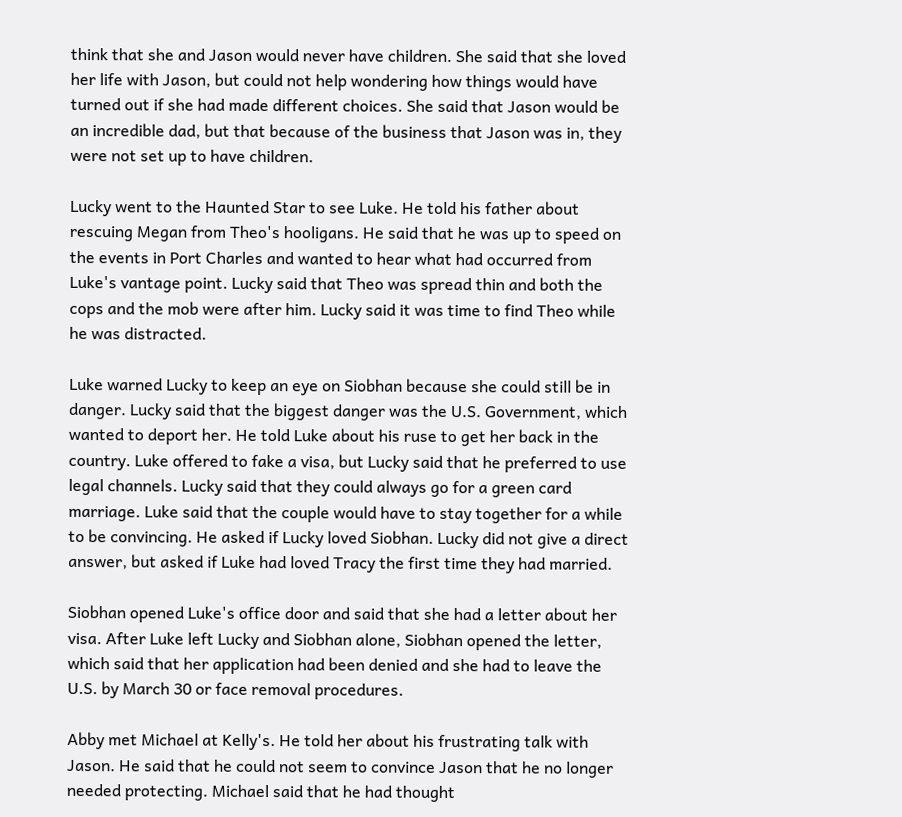think that she and Jason would never have children. She said that she loved her life with Jason, but could not help wondering how things would have turned out if she had made different choices. She said that Jason would be an incredible dad, but that because of the business that Jason was in, they were not set up to have children.

Lucky went to the Haunted Star to see Luke. He told his father about rescuing Megan from Theo's hooligans. He said that he was up to speed on the events in Port Charles and wanted to hear what had occurred from Luke's vantage point. Lucky said that Theo was spread thin and both the cops and the mob were after him. Lucky said it was time to find Theo while he was distracted.

Luke warned Lucky to keep an eye on Siobhan because she could still be in danger. Lucky said that the biggest danger was the U.S. Government, which wanted to deport her. He told Luke about his ruse to get her back in the country. Luke offered to fake a visa, but Lucky said that he preferred to use legal channels. Lucky said that they could always go for a green card marriage. Luke said that the couple would have to stay together for a while to be convincing. He asked if Lucky loved Siobhan. Lucky did not give a direct answer, but asked if Luke had loved Tracy the first time they had married.

Siobhan opened Luke's office door and said that she had a letter about her visa. After Luke left Lucky and Siobhan alone, Siobhan opened the letter, which said that her application had been denied and she had to leave the U.S. by March 30 or face removal procedures.

Abby met Michael at Kelly's. He told her about his frustrating talk with Jason. He said that he could not seem to convince Jason that he no longer needed protecting. Michael said that he had thought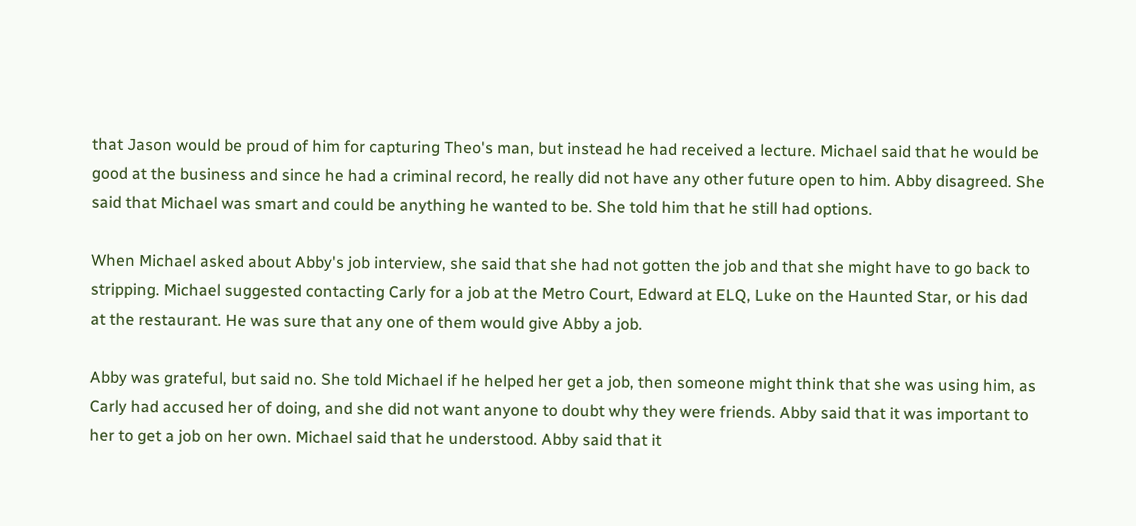that Jason would be proud of him for capturing Theo's man, but instead he had received a lecture. Michael said that he would be good at the business and since he had a criminal record, he really did not have any other future open to him. Abby disagreed. She said that Michael was smart and could be anything he wanted to be. She told him that he still had options.

When Michael asked about Abby's job interview, she said that she had not gotten the job and that she might have to go back to stripping. Michael suggested contacting Carly for a job at the Metro Court, Edward at ELQ, Luke on the Haunted Star, or his dad at the restaurant. He was sure that any one of them would give Abby a job.

Abby was grateful, but said no. She told Michael if he helped her get a job, then someone might think that she was using him, as Carly had accused her of doing, and she did not want anyone to doubt why they were friends. Abby said that it was important to her to get a job on her own. Michael said that he understood. Abby said that it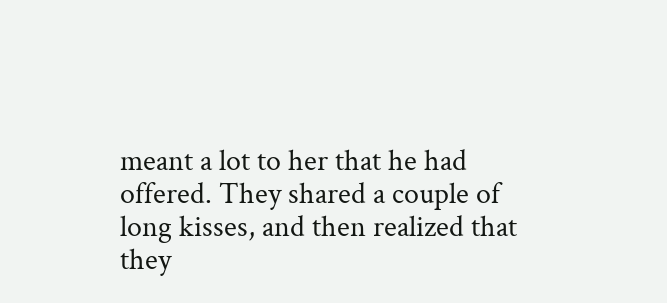meant a lot to her that he had offered. They shared a couple of long kisses, and then realized that they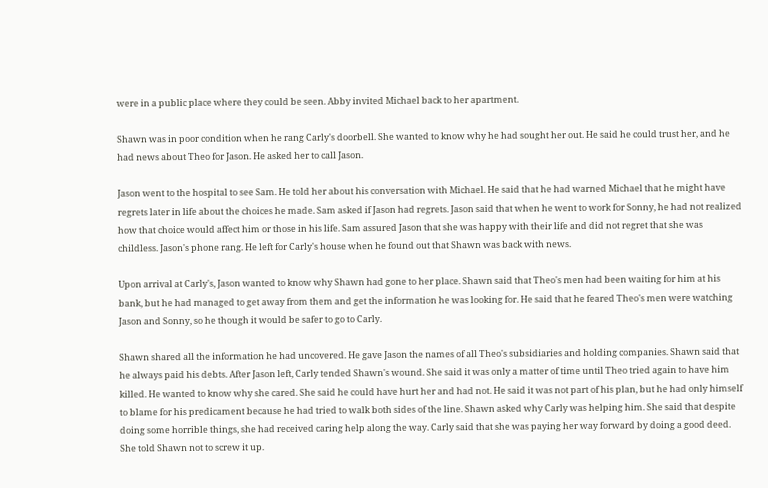were in a public place where they could be seen. Abby invited Michael back to her apartment.

Shawn was in poor condition when he rang Carly's doorbell. She wanted to know why he had sought her out. He said he could trust her, and he had news about Theo for Jason. He asked her to call Jason.

Jason went to the hospital to see Sam. He told her about his conversation with Michael. He said that he had warned Michael that he might have regrets later in life about the choices he made. Sam asked if Jason had regrets. Jason said that when he went to work for Sonny, he had not realized how that choice would affect him or those in his life. Sam assured Jason that she was happy with their life and did not regret that she was childless. Jason's phone rang. He left for Carly's house when he found out that Shawn was back with news.

Upon arrival at Carly's, Jason wanted to know why Shawn had gone to her place. Shawn said that Theo's men had been waiting for him at his bank, but he had managed to get away from them and get the information he was looking for. He said that he feared Theo's men were watching Jason and Sonny, so he though it would be safer to go to Carly.

Shawn shared all the information he had uncovered. He gave Jason the names of all Theo's subsidiaries and holding companies. Shawn said that he always paid his debts. After Jason left, Carly tended Shawn's wound. She said it was only a matter of time until Theo tried again to have him killed. He wanted to know why she cared. She said he could have hurt her and had not. He said it was not part of his plan, but he had only himself to blame for his predicament because he had tried to walk both sides of the line. Shawn asked why Carly was helping him. She said that despite doing some horrible things, she had received caring help along the way. Carly said that she was paying her way forward by doing a good deed. She told Shawn not to screw it up.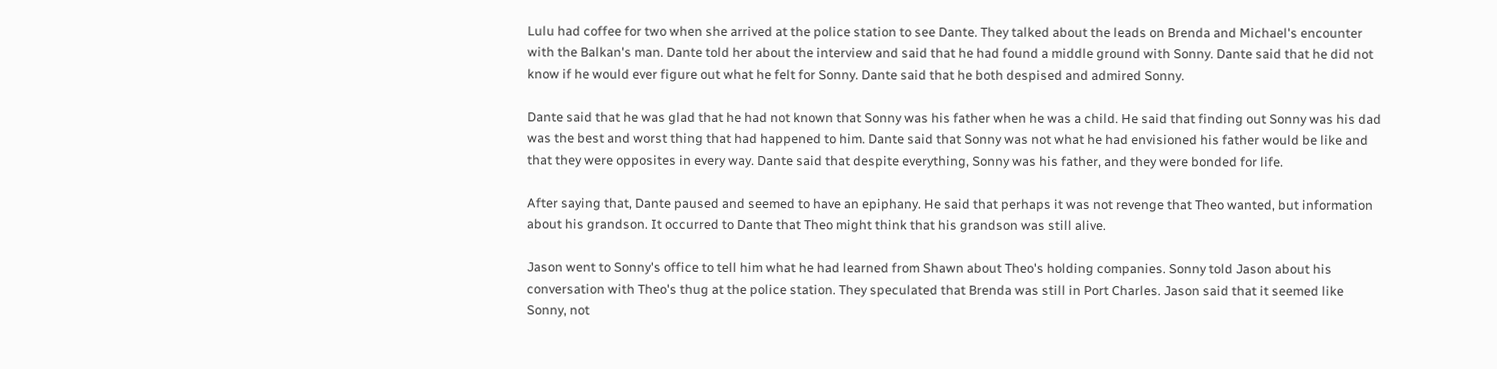Lulu had coffee for two when she arrived at the police station to see Dante. They talked about the leads on Brenda and Michael's encounter with the Balkan's man. Dante told her about the interview and said that he had found a middle ground with Sonny. Dante said that he did not know if he would ever figure out what he felt for Sonny. Dante said that he both despised and admired Sonny.

Dante said that he was glad that he had not known that Sonny was his father when he was a child. He said that finding out Sonny was his dad was the best and worst thing that had happened to him. Dante said that Sonny was not what he had envisioned his father would be like and that they were opposites in every way. Dante said that despite everything, Sonny was his father, and they were bonded for life.

After saying that, Dante paused and seemed to have an epiphany. He said that perhaps it was not revenge that Theo wanted, but information about his grandson. It occurred to Dante that Theo might think that his grandson was still alive.

Jason went to Sonny's office to tell him what he had learned from Shawn about Theo's holding companies. Sonny told Jason about his conversation with Theo's thug at the police station. They speculated that Brenda was still in Port Charles. Jason said that it seemed like Sonny, not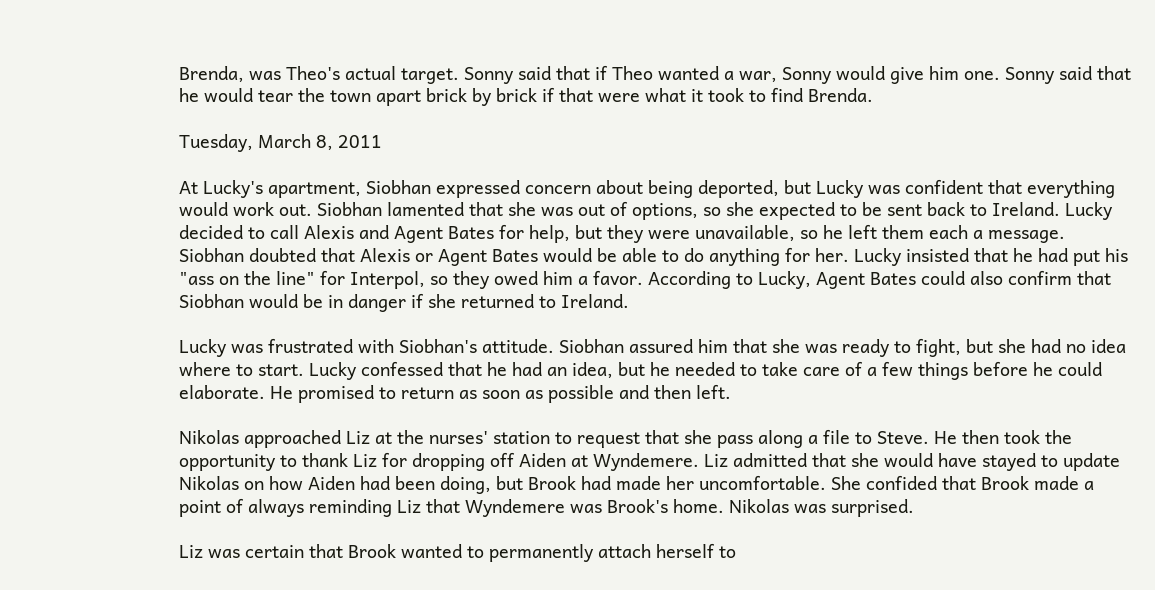Brenda, was Theo's actual target. Sonny said that if Theo wanted a war, Sonny would give him one. Sonny said that he would tear the town apart brick by brick if that were what it took to find Brenda.

Tuesday, March 8, 2011

At Lucky's apartment, Siobhan expressed concern about being deported, but Lucky was confident that everything would work out. Siobhan lamented that she was out of options, so she expected to be sent back to Ireland. Lucky decided to call Alexis and Agent Bates for help, but they were unavailable, so he left them each a message. Siobhan doubted that Alexis or Agent Bates would be able to do anything for her. Lucky insisted that he had put his "ass on the line" for Interpol, so they owed him a favor. According to Lucky, Agent Bates could also confirm that Siobhan would be in danger if she returned to Ireland.

Lucky was frustrated with Siobhan's attitude. Siobhan assured him that she was ready to fight, but she had no idea where to start. Lucky confessed that he had an idea, but he needed to take care of a few things before he could elaborate. He promised to return as soon as possible and then left.

Nikolas approached Liz at the nurses' station to request that she pass along a file to Steve. He then took the opportunity to thank Liz for dropping off Aiden at Wyndemere. Liz admitted that she would have stayed to update Nikolas on how Aiden had been doing, but Brook had made her uncomfortable. She confided that Brook made a point of always reminding Liz that Wyndemere was Brook's home. Nikolas was surprised.

Liz was certain that Brook wanted to permanently attach herself to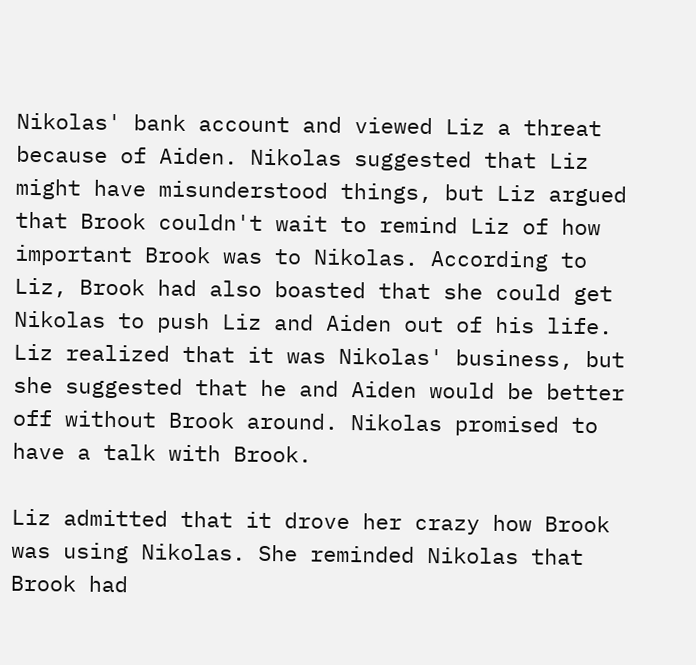Nikolas' bank account and viewed Liz a threat because of Aiden. Nikolas suggested that Liz might have misunderstood things, but Liz argued that Brook couldn't wait to remind Liz of how important Brook was to Nikolas. According to Liz, Brook had also boasted that she could get Nikolas to push Liz and Aiden out of his life. Liz realized that it was Nikolas' business, but she suggested that he and Aiden would be better off without Brook around. Nikolas promised to have a talk with Brook.

Liz admitted that it drove her crazy how Brook was using Nikolas. She reminded Nikolas that Brook had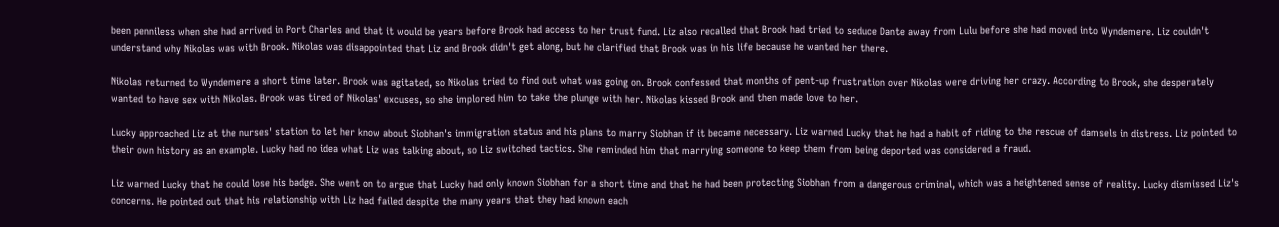been penniless when she had arrived in Port Charles and that it would be years before Brook had access to her trust fund. Liz also recalled that Brook had tried to seduce Dante away from Lulu before she had moved into Wyndemere. Liz couldn't understand why Nikolas was with Brook. Nikolas was disappointed that Liz and Brook didn't get along, but he clarified that Brook was in his life because he wanted her there.

Nikolas returned to Wyndemere a short time later. Brook was agitated, so Nikolas tried to find out what was going on. Brook confessed that months of pent-up frustration over Nikolas were driving her crazy. According to Brook, she desperately wanted to have sex with Nikolas. Brook was tired of Nikolas' excuses, so she implored him to take the plunge with her. Nikolas kissed Brook and then made love to her.

Lucky approached Liz at the nurses' station to let her know about Siobhan's immigration status and his plans to marry Siobhan if it became necessary. Liz warned Lucky that he had a habit of riding to the rescue of damsels in distress. Liz pointed to their own history as an example. Lucky had no idea what Liz was talking about, so Liz switched tactics. She reminded him that marrying someone to keep them from being deported was considered a fraud.

Liz warned Lucky that he could lose his badge. She went on to argue that Lucky had only known Siobhan for a short time and that he had been protecting Siobhan from a dangerous criminal, which was a heightened sense of reality. Lucky dismissed Liz's concerns. He pointed out that his relationship with Liz had failed despite the many years that they had known each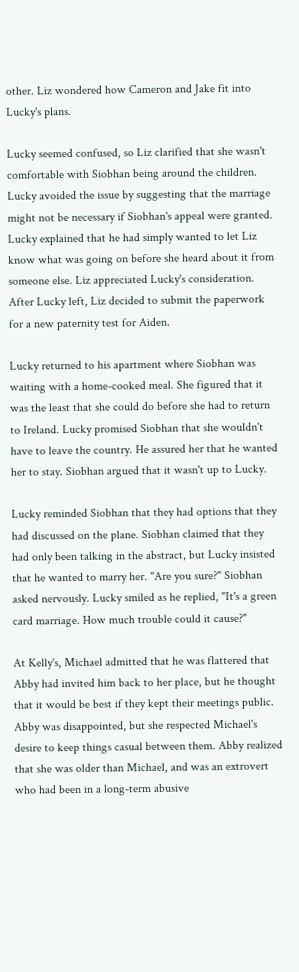other. Liz wondered how Cameron and Jake fit into Lucky's plans.

Lucky seemed confused, so Liz clarified that she wasn't comfortable with Siobhan being around the children. Lucky avoided the issue by suggesting that the marriage might not be necessary if Siobhan's appeal were granted. Lucky explained that he had simply wanted to let Liz know what was going on before she heard about it from someone else. Liz appreciated Lucky's consideration. After Lucky left, Liz decided to submit the paperwork for a new paternity test for Aiden.

Lucky returned to his apartment where Siobhan was waiting with a home-cooked meal. She figured that it was the least that she could do before she had to return to Ireland. Lucky promised Siobhan that she wouldn't have to leave the country. He assured her that he wanted her to stay. Siobhan argued that it wasn't up to Lucky.

Lucky reminded Siobhan that they had options that they had discussed on the plane. Siobhan claimed that they had only been talking in the abstract, but Lucky insisted that he wanted to marry her. "Are you sure?" Siobhan asked nervously. Lucky smiled as he replied, "It's a green card marriage. How much trouble could it cause?"

At Kelly's, Michael admitted that he was flattered that Abby had invited him back to her place, but he thought that it would be best if they kept their meetings public. Abby was disappointed, but she respected Michael's desire to keep things casual between them. Abby realized that she was older than Michael, and was an extrovert who had been in a long-term abusive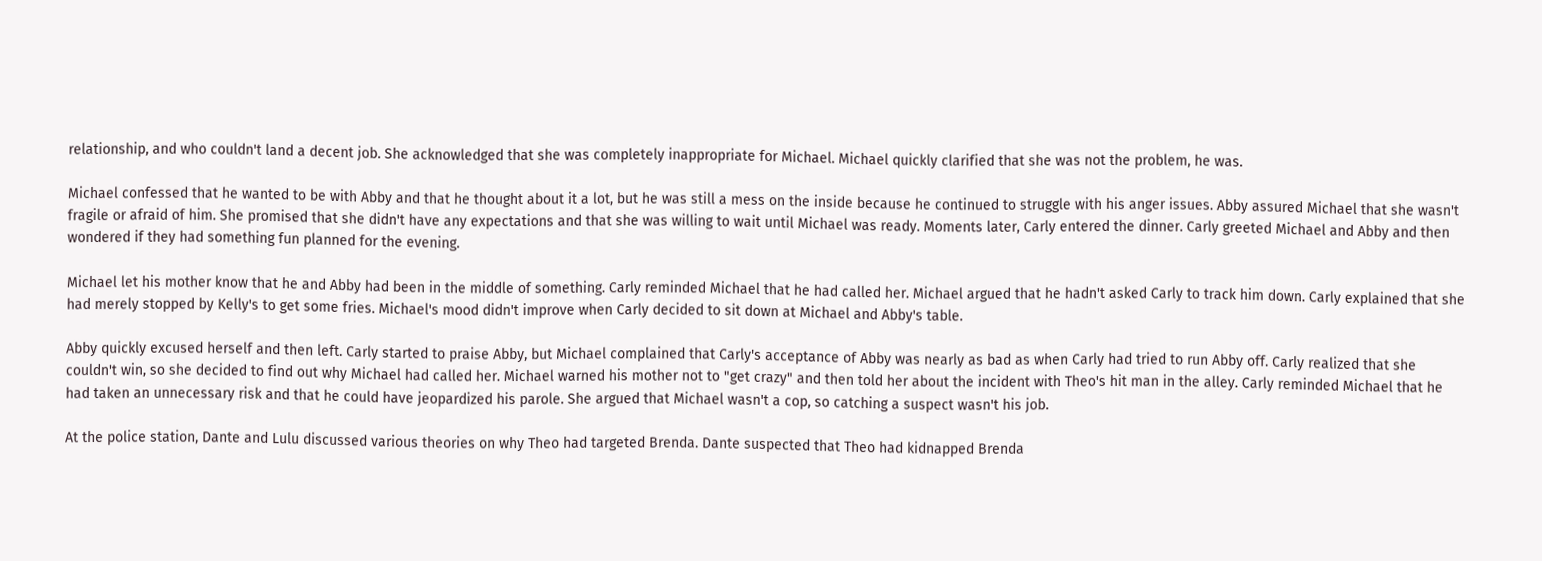relationship, and who couldn't land a decent job. She acknowledged that she was completely inappropriate for Michael. Michael quickly clarified that she was not the problem, he was.

Michael confessed that he wanted to be with Abby and that he thought about it a lot, but he was still a mess on the inside because he continued to struggle with his anger issues. Abby assured Michael that she wasn't fragile or afraid of him. She promised that she didn't have any expectations and that she was willing to wait until Michael was ready. Moments later, Carly entered the dinner. Carly greeted Michael and Abby and then wondered if they had something fun planned for the evening.

Michael let his mother know that he and Abby had been in the middle of something. Carly reminded Michael that he had called her. Michael argued that he hadn't asked Carly to track him down. Carly explained that she had merely stopped by Kelly's to get some fries. Michael's mood didn't improve when Carly decided to sit down at Michael and Abby's table.

Abby quickly excused herself and then left. Carly started to praise Abby, but Michael complained that Carly's acceptance of Abby was nearly as bad as when Carly had tried to run Abby off. Carly realized that she couldn't win, so she decided to find out why Michael had called her. Michael warned his mother not to "get crazy" and then told her about the incident with Theo's hit man in the alley. Carly reminded Michael that he had taken an unnecessary risk and that he could have jeopardized his parole. She argued that Michael wasn't a cop, so catching a suspect wasn't his job.

At the police station, Dante and Lulu discussed various theories on why Theo had targeted Brenda. Dante suspected that Theo had kidnapped Brenda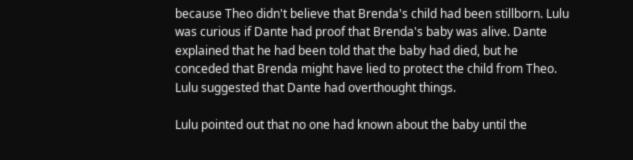because Theo didn't believe that Brenda's child had been stillborn. Lulu was curious if Dante had proof that Brenda's baby was alive. Dante explained that he had been told that the baby had died, but he conceded that Brenda might have lied to protect the child from Theo. Lulu suggested that Dante had overthought things.

Lulu pointed out that no one had known about the baby until the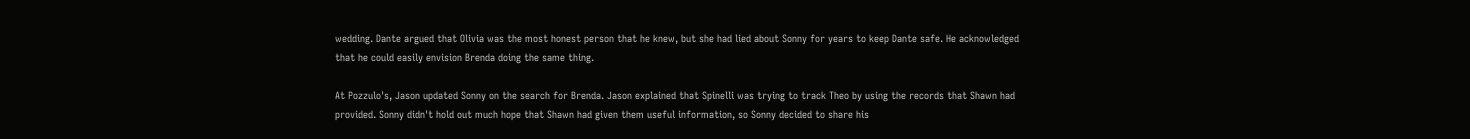wedding. Dante argued that Olivia was the most honest person that he knew, but she had lied about Sonny for years to keep Dante safe. He acknowledged that he could easily envision Brenda doing the same thing.

At Pozzulo's, Jason updated Sonny on the search for Brenda. Jason explained that Spinelli was trying to track Theo by using the records that Shawn had provided. Sonny didn't hold out much hope that Shawn had given them useful information, so Sonny decided to share his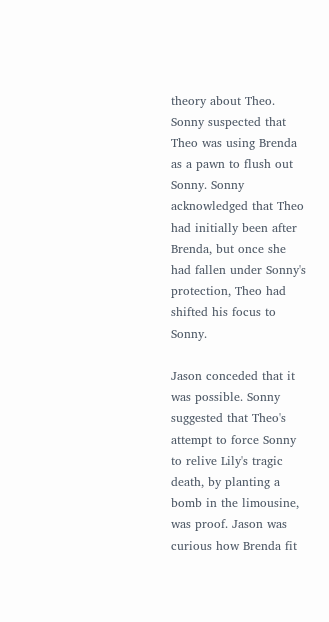theory about Theo. Sonny suspected that Theo was using Brenda as a pawn to flush out Sonny. Sonny acknowledged that Theo had initially been after Brenda, but once she had fallen under Sonny's protection, Theo had shifted his focus to Sonny.

Jason conceded that it was possible. Sonny suggested that Theo's attempt to force Sonny to relive Lily's tragic death, by planting a bomb in the limousine, was proof. Jason was curious how Brenda fit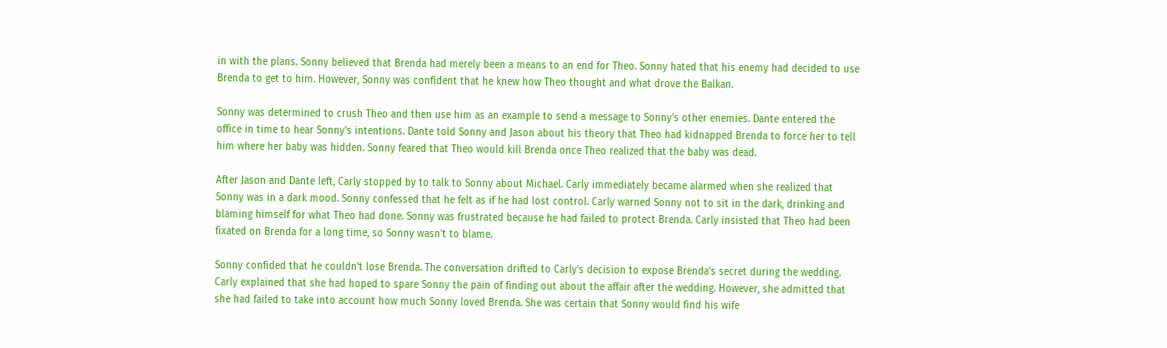in with the plans. Sonny believed that Brenda had merely been a means to an end for Theo. Sonny hated that his enemy had decided to use Brenda to get to him. However, Sonny was confident that he knew how Theo thought and what drove the Balkan.

Sonny was determined to crush Theo and then use him as an example to send a message to Sonny's other enemies. Dante entered the office in time to hear Sonny's intentions. Dante told Sonny and Jason about his theory that Theo had kidnapped Brenda to force her to tell him where her baby was hidden. Sonny feared that Theo would kill Brenda once Theo realized that the baby was dead.

After Jason and Dante left, Carly stopped by to talk to Sonny about Michael. Carly immediately became alarmed when she realized that Sonny was in a dark mood. Sonny confessed that he felt as if he had lost control. Carly warned Sonny not to sit in the dark, drinking and blaming himself for what Theo had done. Sonny was frustrated because he had failed to protect Brenda. Carly insisted that Theo had been fixated on Brenda for a long time, so Sonny wasn't to blame.

Sonny confided that he couldn't lose Brenda. The conversation drifted to Carly's decision to expose Brenda's secret during the wedding. Carly explained that she had hoped to spare Sonny the pain of finding out about the affair after the wedding. However, she admitted that she had failed to take into account how much Sonny loved Brenda. She was certain that Sonny would find his wife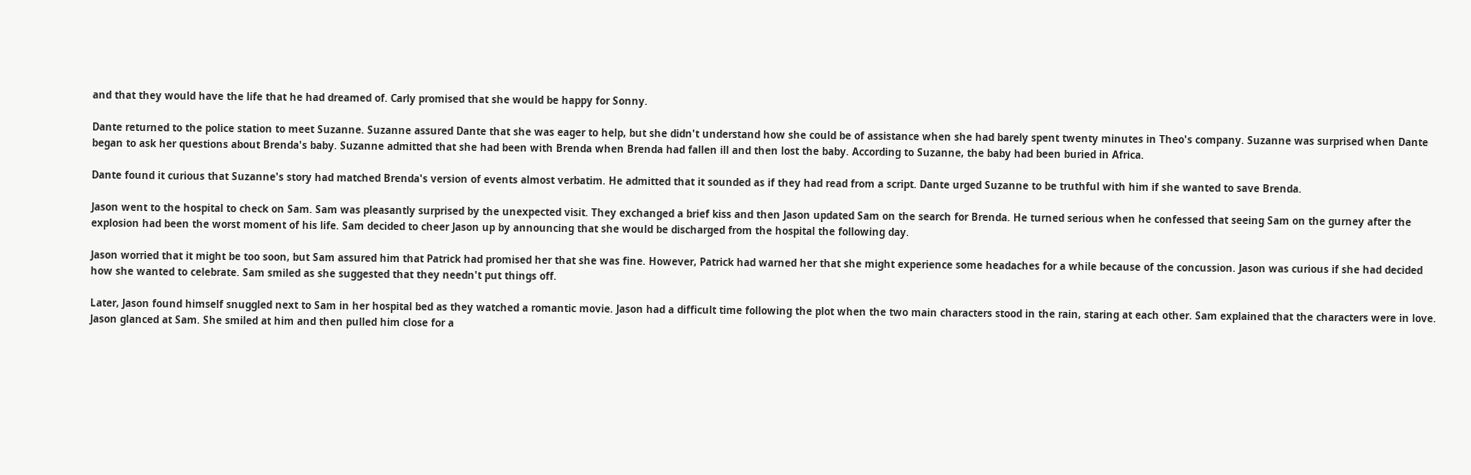and that they would have the life that he had dreamed of. Carly promised that she would be happy for Sonny.

Dante returned to the police station to meet Suzanne. Suzanne assured Dante that she was eager to help, but she didn't understand how she could be of assistance when she had barely spent twenty minutes in Theo's company. Suzanne was surprised when Dante began to ask her questions about Brenda's baby. Suzanne admitted that she had been with Brenda when Brenda had fallen ill and then lost the baby. According to Suzanne, the baby had been buried in Africa.

Dante found it curious that Suzanne's story had matched Brenda's version of events almost verbatim. He admitted that it sounded as if they had read from a script. Dante urged Suzanne to be truthful with him if she wanted to save Brenda.

Jason went to the hospital to check on Sam. Sam was pleasantly surprised by the unexpected visit. They exchanged a brief kiss and then Jason updated Sam on the search for Brenda. He turned serious when he confessed that seeing Sam on the gurney after the explosion had been the worst moment of his life. Sam decided to cheer Jason up by announcing that she would be discharged from the hospital the following day.

Jason worried that it might be too soon, but Sam assured him that Patrick had promised her that she was fine. However, Patrick had warned her that she might experience some headaches for a while because of the concussion. Jason was curious if she had decided how she wanted to celebrate. Sam smiled as she suggested that they needn't put things off.

Later, Jason found himself snuggled next to Sam in her hospital bed as they watched a romantic movie. Jason had a difficult time following the plot when the two main characters stood in the rain, staring at each other. Sam explained that the characters were in love. Jason glanced at Sam. She smiled at him and then pulled him close for a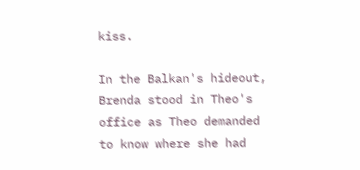kiss.

In the Balkan's hideout, Brenda stood in Theo's office as Theo demanded to know where she had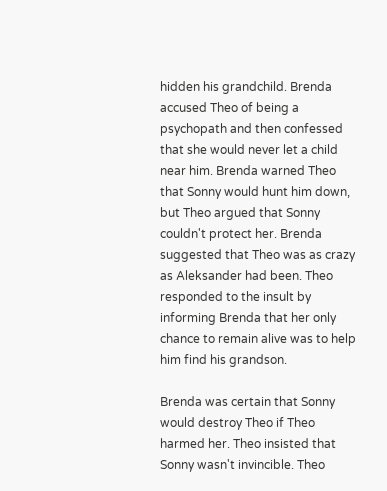hidden his grandchild. Brenda accused Theo of being a psychopath and then confessed that she would never let a child near him. Brenda warned Theo that Sonny would hunt him down, but Theo argued that Sonny couldn't protect her. Brenda suggested that Theo was as crazy as Aleksander had been. Theo responded to the insult by informing Brenda that her only chance to remain alive was to help him find his grandson.

Brenda was certain that Sonny would destroy Theo if Theo harmed her. Theo insisted that Sonny wasn't invincible. Theo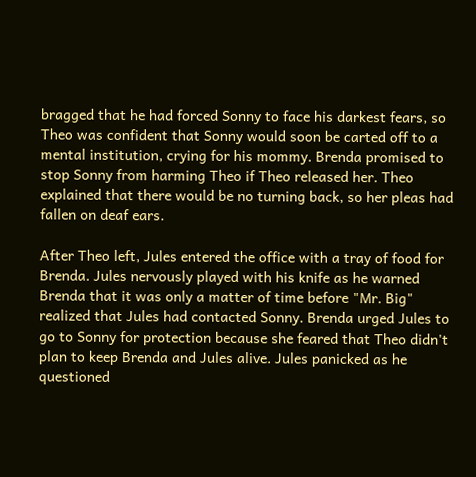bragged that he had forced Sonny to face his darkest fears, so Theo was confident that Sonny would soon be carted off to a mental institution, crying for his mommy. Brenda promised to stop Sonny from harming Theo if Theo released her. Theo explained that there would be no turning back, so her pleas had fallen on deaf ears.

After Theo left, Jules entered the office with a tray of food for Brenda. Jules nervously played with his knife as he warned Brenda that it was only a matter of time before "Mr. Big" realized that Jules had contacted Sonny. Brenda urged Jules to go to Sonny for protection because she feared that Theo didn't plan to keep Brenda and Jules alive. Jules panicked as he questioned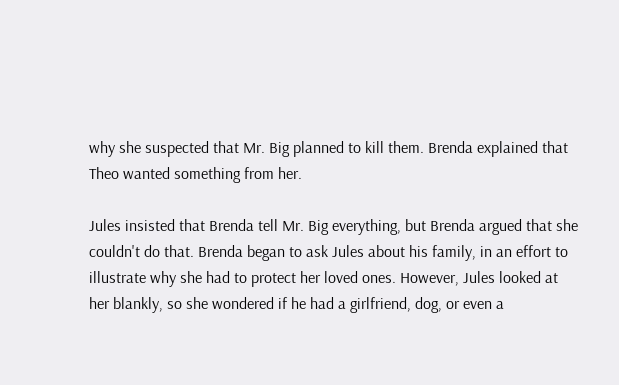why she suspected that Mr. Big planned to kill them. Brenda explained that Theo wanted something from her.

Jules insisted that Brenda tell Mr. Big everything, but Brenda argued that she couldn't do that. Brenda began to ask Jules about his family, in an effort to illustrate why she had to protect her loved ones. However, Jules looked at her blankly, so she wondered if he had a girlfriend, dog, or even a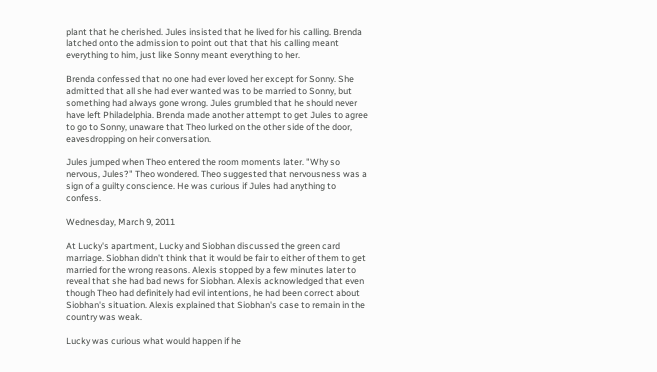plant that he cherished. Jules insisted that he lived for his calling. Brenda latched onto the admission to point out that that his calling meant everything to him, just like Sonny meant everything to her.

Brenda confessed that no one had ever loved her except for Sonny. She admitted that all she had ever wanted was to be married to Sonny, but something had always gone wrong. Jules grumbled that he should never have left Philadelphia. Brenda made another attempt to get Jules to agree to go to Sonny, unaware that Theo lurked on the other side of the door, eavesdropping on heir conversation.

Jules jumped when Theo entered the room moments later. "Why so nervous, Jules?" Theo wondered. Theo suggested that nervousness was a sign of a guilty conscience. He was curious if Jules had anything to confess.

Wednesday, March 9, 2011

At Lucky's apartment, Lucky and Siobhan discussed the green card marriage. Siobhan didn't think that it would be fair to either of them to get married for the wrong reasons. Alexis stopped by a few minutes later to reveal that she had bad news for Siobhan. Alexis acknowledged that even though Theo had definitely had evil intentions, he had been correct about Siobhan's situation. Alexis explained that Siobhan's case to remain in the country was weak.

Lucky was curious what would happen if he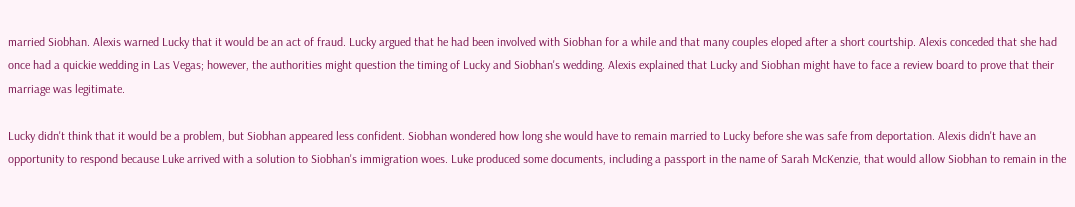married Siobhan. Alexis warned Lucky that it would be an act of fraud. Lucky argued that he had been involved with Siobhan for a while and that many couples eloped after a short courtship. Alexis conceded that she had once had a quickie wedding in Las Vegas; however, the authorities might question the timing of Lucky and Siobhan's wedding. Alexis explained that Lucky and Siobhan might have to face a review board to prove that their marriage was legitimate.

Lucky didn't think that it would be a problem, but Siobhan appeared less confident. Siobhan wondered how long she would have to remain married to Lucky before she was safe from deportation. Alexis didn't have an opportunity to respond because Luke arrived with a solution to Siobhan's immigration woes. Luke produced some documents, including a passport in the name of Sarah McKenzie, that would allow Siobhan to remain in the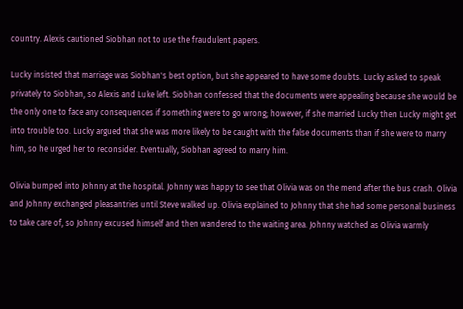country. Alexis cautioned Siobhan not to use the fraudulent papers.

Lucky insisted that marriage was Siobhan's best option, but she appeared to have some doubts. Lucky asked to speak privately to Siobhan, so Alexis and Luke left. Siobhan confessed that the documents were appealing because she would be the only one to face any consequences if something were to go wrong; however, if she married Lucky then Lucky might get into trouble too. Lucky argued that she was more likely to be caught with the false documents than if she were to marry him, so he urged her to reconsider. Eventually, Siobhan agreed to marry him.

Olivia bumped into Johnny at the hospital. Johnny was happy to see that Olivia was on the mend after the bus crash. Olivia and Johnny exchanged pleasantries until Steve walked up. Olivia explained to Johnny that she had some personal business to take care of, so Johnny excused himself and then wandered to the waiting area. Johnny watched as Olivia warmly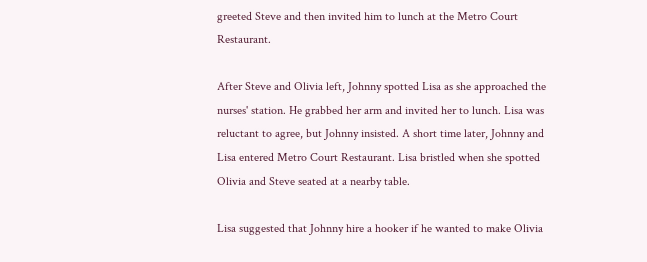greeted Steve and then invited him to lunch at the Metro Court Restaurant.

After Steve and Olivia left, Johnny spotted Lisa as she approached the nurses' station. He grabbed her arm and invited her to lunch. Lisa was reluctant to agree, but Johnny insisted. A short time later, Johnny and Lisa entered Metro Court Restaurant. Lisa bristled when she spotted Olivia and Steve seated at a nearby table.

Lisa suggested that Johnny hire a hooker if he wanted to make Olivia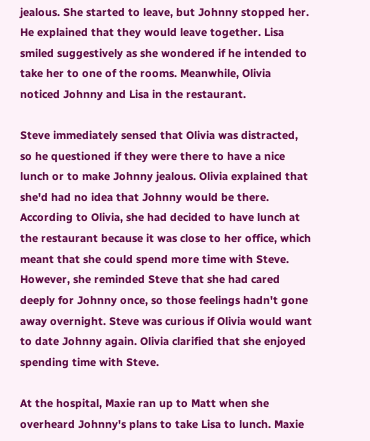jealous. She started to leave, but Johnny stopped her. He explained that they would leave together. Lisa smiled suggestively as she wondered if he intended to take her to one of the rooms. Meanwhile, Olivia noticed Johnny and Lisa in the restaurant.

Steve immediately sensed that Olivia was distracted, so he questioned if they were there to have a nice lunch or to make Johnny jealous. Olivia explained that she'd had no idea that Johnny would be there. According to Olivia, she had decided to have lunch at the restaurant because it was close to her office, which meant that she could spend more time with Steve. However, she reminded Steve that she had cared deeply for Johnny once, so those feelings hadn't gone away overnight. Steve was curious if Olivia would want to date Johnny again. Olivia clarified that she enjoyed spending time with Steve.

At the hospital, Maxie ran up to Matt when she overheard Johnny's plans to take Lisa to lunch. Maxie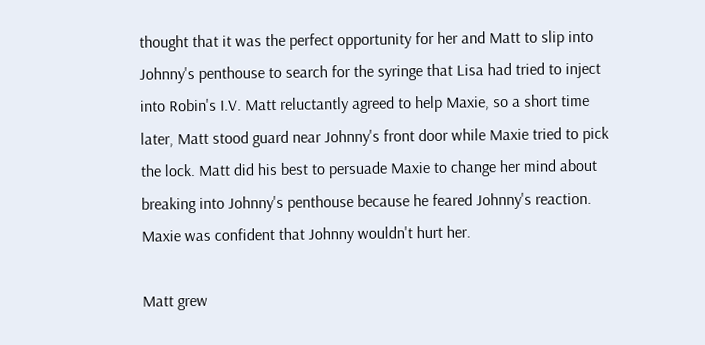thought that it was the perfect opportunity for her and Matt to slip into Johnny's penthouse to search for the syringe that Lisa had tried to inject into Robin's I.V. Matt reluctantly agreed to help Maxie, so a short time later, Matt stood guard near Johnny's front door while Maxie tried to pick the lock. Matt did his best to persuade Maxie to change her mind about breaking into Johnny's penthouse because he feared Johnny's reaction. Maxie was confident that Johnny wouldn't hurt her.

Matt grew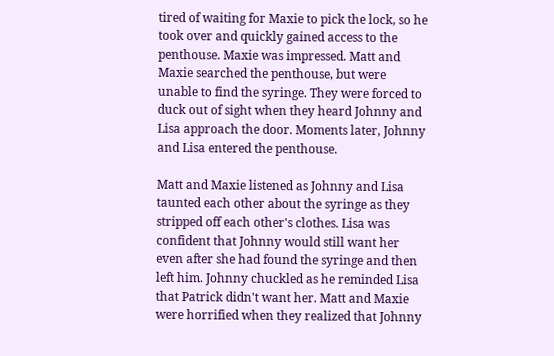tired of waiting for Maxie to pick the lock, so he took over and quickly gained access to the penthouse. Maxie was impressed. Matt and Maxie searched the penthouse, but were unable to find the syringe. They were forced to duck out of sight when they heard Johnny and Lisa approach the door. Moments later, Johnny and Lisa entered the penthouse.

Matt and Maxie listened as Johnny and Lisa taunted each other about the syringe as they stripped off each other's clothes. Lisa was confident that Johnny would still want her even after she had found the syringe and then left him. Johnny chuckled as he reminded Lisa that Patrick didn't want her. Matt and Maxie were horrified when they realized that Johnny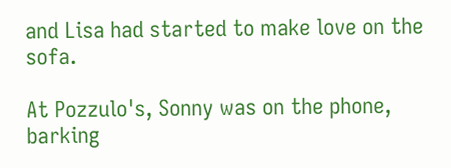and Lisa had started to make love on the sofa.

At Pozzulo's, Sonny was on the phone, barking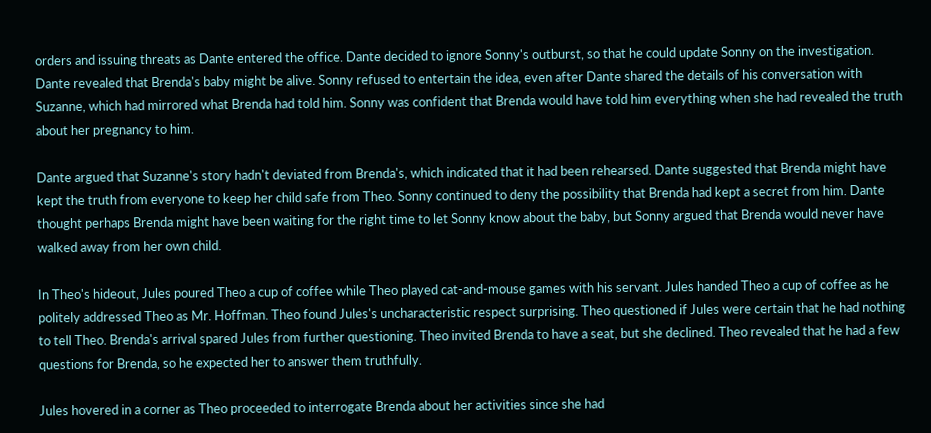orders and issuing threats as Dante entered the office. Dante decided to ignore Sonny's outburst, so that he could update Sonny on the investigation. Dante revealed that Brenda's baby might be alive. Sonny refused to entertain the idea, even after Dante shared the details of his conversation with Suzanne, which had mirrored what Brenda had told him. Sonny was confident that Brenda would have told him everything when she had revealed the truth about her pregnancy to him.

Dante argued that Suzanne's story hadn't deviated from Brenda's, which indicated that it had been rehearsed. Dante suggested that Brenda might have kept the truth from everyone to keep her child safe from Theo. Sonny continued to deny the possibility that Brenda had kept a secret from him. Dante thought perhaps Brenda might have been waiting for the right time to let Sonny know about the baby, but Sonny argued that Brenda would never have walked away from her own child.

In Theo's hideout, Jules poured Theo a cup of coffee while Theo played cat-and-mouse games with his servant. Jules handed Theo a cup of coffee as he politely addressed Theo as Mr. Hoffman. Theo found Jules's uncharacteristic respect surprising. Theo questioned if Jules were certain that he had nothing to tell Theo. Brenda's arrival spared Jules from further questioning. Theo invited Brenda to have a seat, but she declined. Theo revealed that he had a few questions for Brenda, so he expected her to answer them truthfully.

Jules hovered in a corner as Theo proceeded to interrogate Brenda about her activities since she had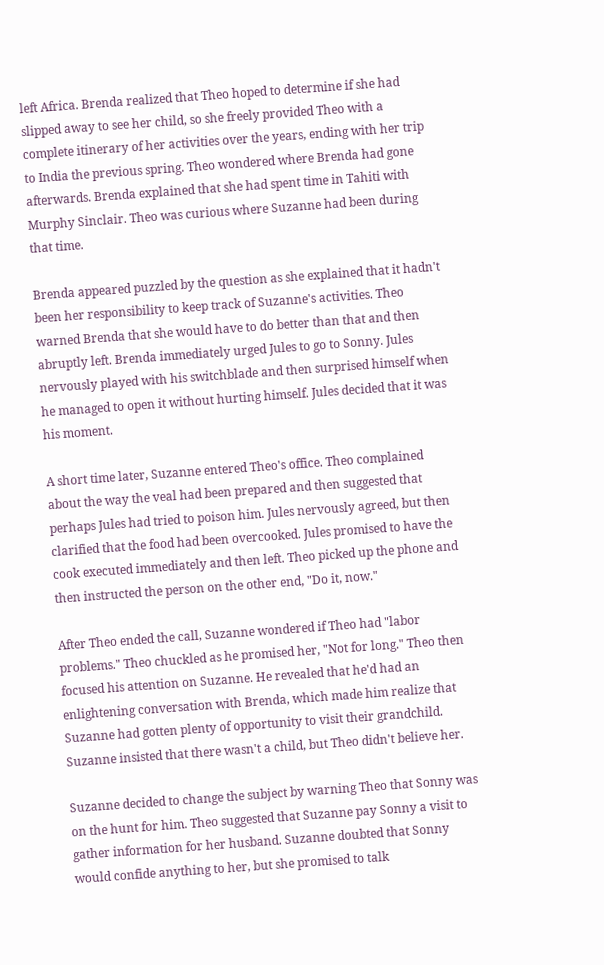left Africa. Brenda realized that Theo hoped to determine if she had slipped away to see her child, so she freely provided Theo with a complete itinerary of her activities over the years, ending with her trip to India the previous spring. Theo wondered where Brenda had gone afterwards. Brenda explained that she had spent time in Tahiti with Murphy Sinclair. Theo was curious where Suzanne had been during that time.

Brenda appeared puzzled by the question as she explained that it hadn't been her responsibility to keep track of Suzanne's activities. Theo warned Brenda that she would have to do better than that and then abruptly left. Brenda immediately urged Jules to go to Sonny. Jules nervously played with his switchblade and then surprised himself when he managed to open it without hurting himself. Jules decided that it was his moment.

A short time later, Suzanne entered Theo's office. Theo complained about the way the veal had been prepared and then suggested that perhaps Jules had tried to poison him. Jules nervously agreed, but then clarified that the food had been overcooked. Jules promised to have the cook executed immediately and then left. Theo picked up the phone and then instructed the person on the other end, "Do it, now."

After Theo ended the call, Suzanne wondered if Theo had "labor problems." Theo chuckled as he promised her, "Not for long." Theo then focused his attention on Suzanne. He revealed that he'd had an enlightening conversation with Brenda, which made him realize that Suzanne had gotten plenty of opportunity to visit their grandchild. Suzanne insisted that there wasn't a child, but Theo didn't believe her.

Suzanne decided to change the subject by warning Theo that Sonny was on the hunt for him. Theo suggested that Suzanne pay Sonny a visit to gather information for her husband. Suzanne doubted that Sonny would confide anything to her, but she promised to talk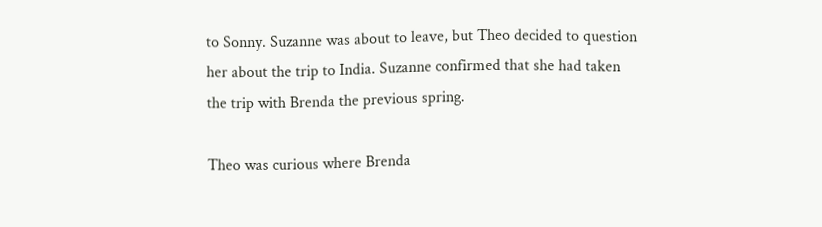to Sonny. Suzanne was about to leave, but Theo decided to question her about the trip to India. Suzanne confirmed that she had taken the trip with Brenda the previous spring.

Theo was curious where Brenda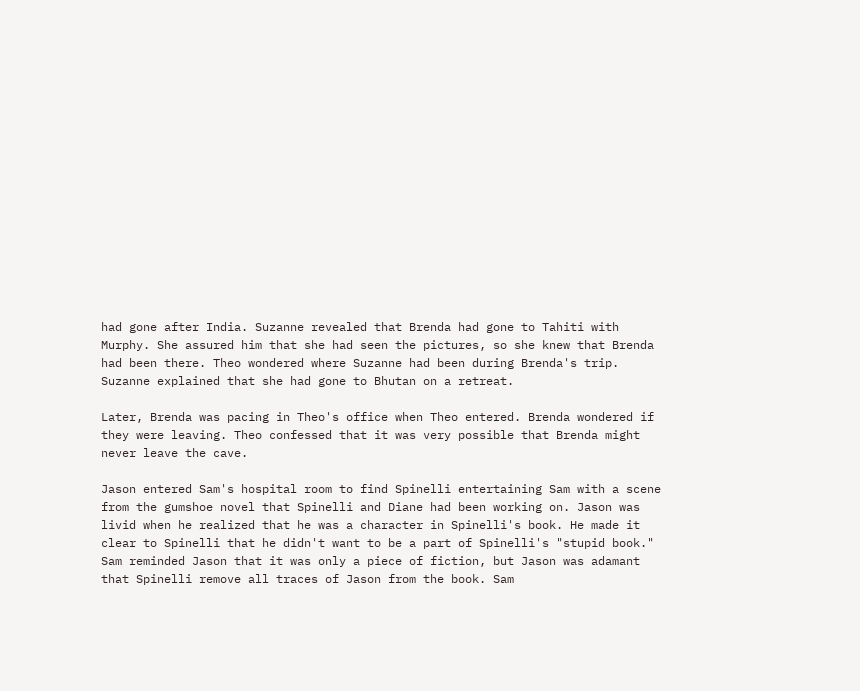had gone after India. Suzanne revealed that Brenda had gone to Tahiti with Murphy. She assured him that she had seen the pictures, so she knew that Brenda had been there. Theo wondered where Suzanne had been during Brenda's trip. Suzanne explained that she had gone to Bhutan on a retreat.

Later, Brenda was pacing in Theo's office when Theo entered. Brenda wondered if they were leaving. Theo confessed that it was very possible that Brenda might never leave the cave.

Jason entered Sam's hospital room to find Spinelli entertaining Sam with a scene from the gumshoe novel that Spinelli and Diane had been working on. Jason was livid when he realized that he was a character in Spinelli's book. He made it clear to Spinelli that he didn't want to be a part of Spinelli's "stupid book." Sam reminded Jason that it was only a piece of fiction, but Jason was adamant that Spinelli remove all traces of Jason from the book. Sam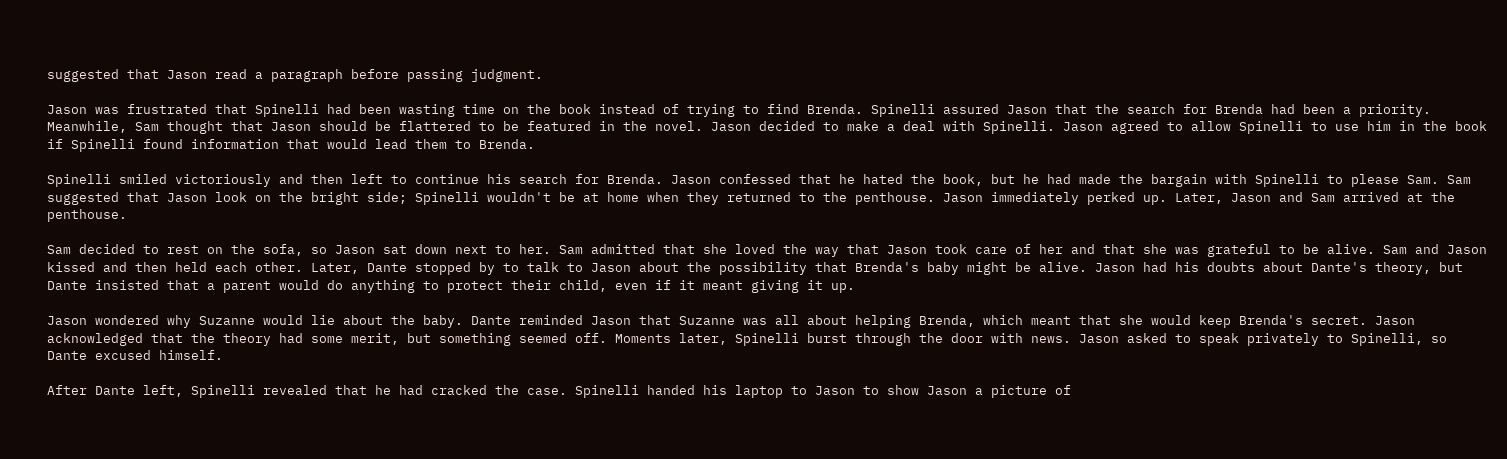suggested that Jason read a paragraph before passing judgment.

Jason was frustrated that Spinelli had been wasting time on the book instead of trying to find Brenda. Spinelli assured Jason that the search for Brenda had been a priority. Meanwhile, Sam thought that Jason should be flattered to be featured in the novel. Jason decided to make a deal with Spinelli. Jason agreed to allow Spinelli to use him in the book if Spinelli found information that would lead them to Brenda.

Spinelli smiled victoriously and then left to continue his search for Brenda. Jason confessed that he hated the book, but he had made the bargain with Spinelli to please Sam. Sam suggested that Jason look on the bright side; Spinelli wouldn't be at home when they returned to the penthouse. Jason immediately perked up. Later, Jason and Sam arrived at the penthouse.

Sam decided to rest on the sofa, so Jason sat down next to her. Sam admitted that she loved the way that Jason took care of her and that she was grateful to be alive. Sam and Jason kissed and then held each other. Later, Dante stopped by to talk to Jason about the possibility that Brenda's baby might be alive. Jason had his doubts about Dante's theory, but Dante insisted that a parent would do anything to protect their child, even if it meant giving it up.

Jason wondered why Suzanne would lie about the baby. Dante reminded Jason that Suzanne was all about helping Brenda, which meant that she would keep Brenda's secret. Jason acknowledged that the theory had some merit, but something seemed off. Moments later, Spinelli burst through the door with news. Jason asked to speak privately to Spinelli, so Dante excused himself.

After Dante left, Spinelli revealed that he had cracked the case. Spinelli handed his laptop to Jason to show Jason a picture of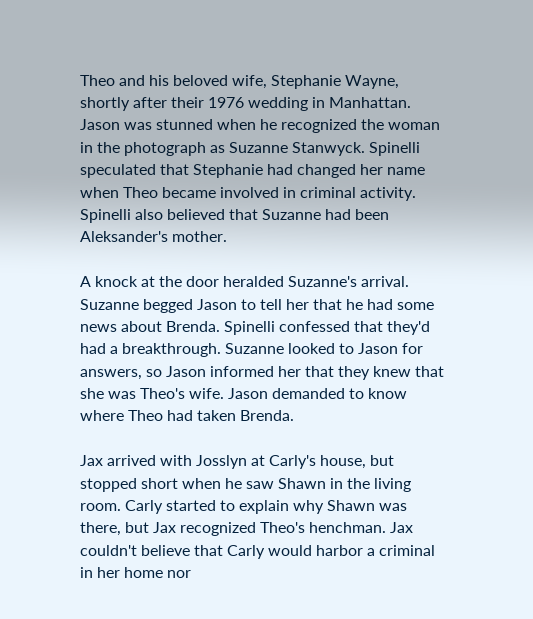Theo and his beloved wife, Stephanie Wayne, shortly after their 1976 wedding in Manhattan. Jason was stunned when he recognized the woman in the photograph as Suzanne Stanwyck. Spinelli speculated that Stephanie had changed her name when Theo became involved in criminal activity. Spinelli also believed that Suzanne had been Aleksander's mother.

A knock at the door heralded Suzanne's arrival. Suzanne begged Jason to tell her that he had some news about Brenda. Spinelli confessed that they'd had a breakthrough. Suzanne looked to Jason for answers, so Jason informed her that they knew that she was Theo's wife. Jason demanded to know where Theo had taken Brenda.

Jax arrived with Josslyn at Carly's house, but stopped short when he saw Shawn in the living room. Carly started to explain why Shawn was there, but Jax recognized Theo's henchman. Jax couldn't believe that Carly would harbor a criminal in her home nor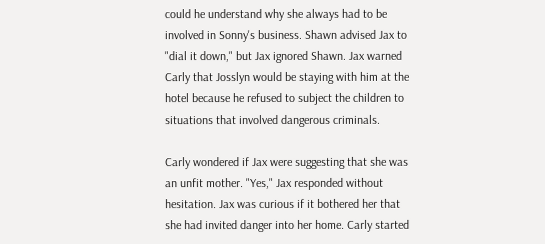could he understand why she always had to be involved in Sonny's business. Shawn advised Jax to "dial it down," but Jax ignored Shawn. Jax warned Carly that Josslyn would be staying with him at the hotel because he refused to subject the children to situations that involved dangerous criminals.

Carly wondered if Jax were suggesting that she was an unfit mother. "Yes," Jax responded without hesitation. Jax was curious if it bothered her that she had invited danger into her home. Carly started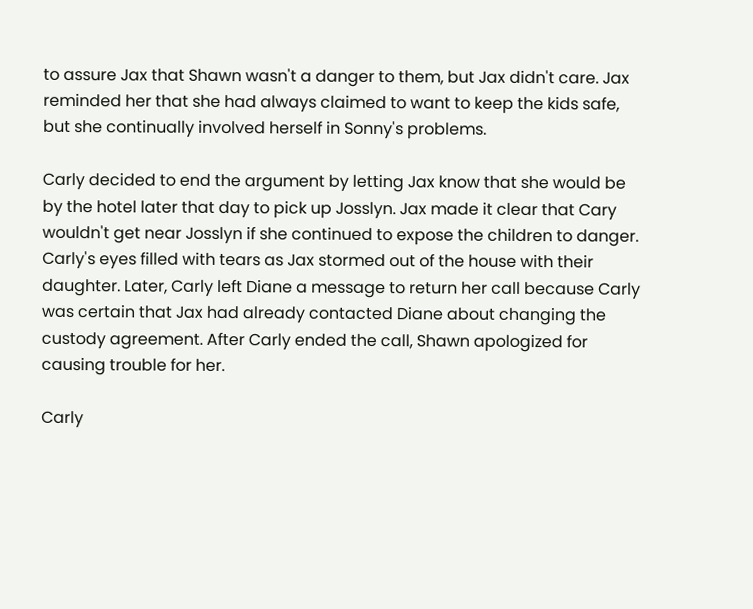to assure Jax that Shawn wasn't a danger to them, but Jax didn't care. Jax reminded her that she had always claimed to want to keep the kids safe, but she continually involved herself in Sonny's problems.

Carly decided to end the argument by letting Jax know that she would be by the hotel later that day to pick up Josslyn. Jax made it clear that Cary wouldn't get near Josslyn if she continued to expose the children to danger. Carly's eyes filled with tears as Jax stormed out of the house with their daughter. Later, Carly left Diane a message to return her call because Carly was certain that Jax had already contacted Diane about changing the custody agreement. After Carly ended the call, Shawn apologized for causing trouble for her.

Carly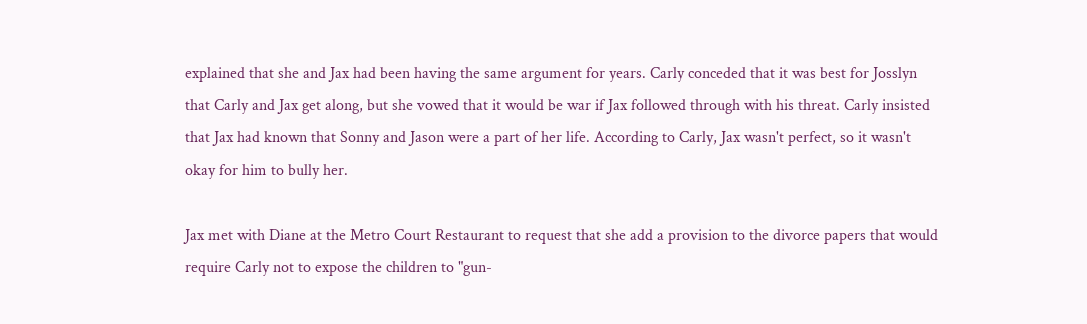explained that she and Jax had been having the same argument for years. Carly conceded that it was best for Josslyn that Carly and Jax get along, but she vowed that it would be war if Jax followed through with his threat. Carly insisted that Jax had known that Sonny and Jason were a part of her life. According to Carly, Jax wasn't perfect, so it wasn't okay for him to bully her.

Jax met with Diane at the Metro Court Restaurant to request that she add a provision to the divorce papers that would require Carly not to expose the children to "gun-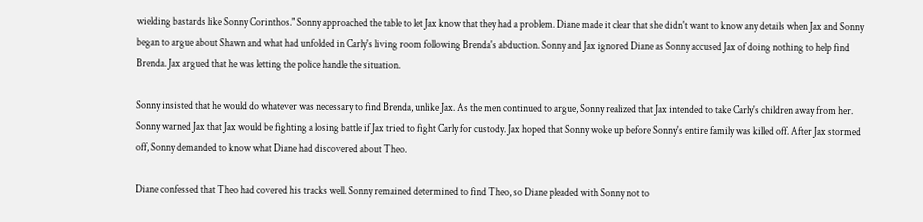wielding bastards like Sonny Corinthos." Sonny approached the table to let Jax know that they had a problem. Diane made it clear that she didn't want to know any details when Jax and Sonny began to argue about Shawn and what had unfolded in Carly's living room following Brenda's abduction. Sonny and Jax ignored Diane as Sonny accused Jax of doing nothing to help find Brenda. Jax argued that he was letting the police handle the situation.

Sonny insisted that he would do whatever was necessary to find Brenda, unlike Jax. As the men continued to argue, Sonny realized that Jax intended to take Carly's children away from her. Sonny warned Jax that Jax would be fighting a losing battle if Jax tried to fight Carly for custody. Jax hoped that Sonny woke up before Sonny's entire family was killed off. After Jax stormed off, Sonny demanded to know what Diane had discovered about Theo.

Diane confessed that Theo had covered his tracks well. Sonny remained determined to find Theo, so Diane pleaded with Sonny not to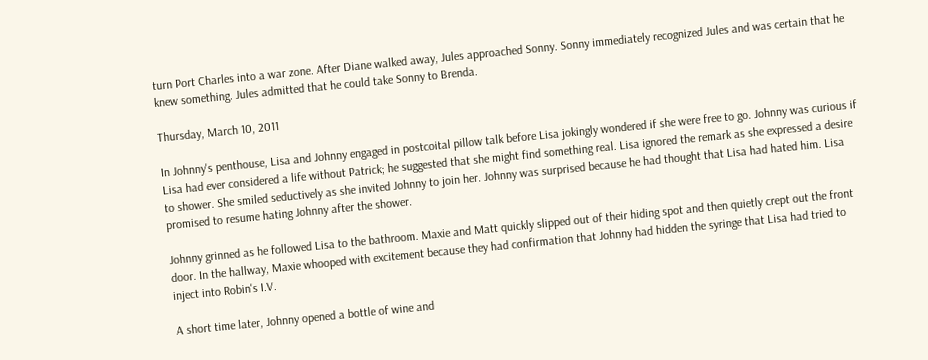turn Port Charles into a war zone. After Diane walked away, Jules approached Sonny. Sonny immediately recognized Jules and was certain that he knew something. Jules admitted that he could take Sonny to Brenda.

Thursday, March 10, 2011

In Johnny's penthouse, Lisa and Johnny engaged in postcoital pillow talk before Lisa jokingly wondered if she were free to go. Johnny was curious if Lisa had ever considered a life without Patrick; he suggested that she might find something real. Lisa ignored the remark as she expressed a desire to shower. She smiled seductively as she invited Johnny to join her. Johnny was surprised because he had thought that Lisa had hated him. Lisa promised to resume hating Johnny after the shower.

Johnny grinned as he followed Lisa to the bathroom. Maxie and Matt quickly slipped out of their hiding spot and then quietly crept out the front door. In the hallway, Maxie whooped with excitement because they had confirmation that Johnny had hidden the syringe that Lisa had tried to inject into Robin's I.V.

A short time later, Johnny opened a bottle of wine and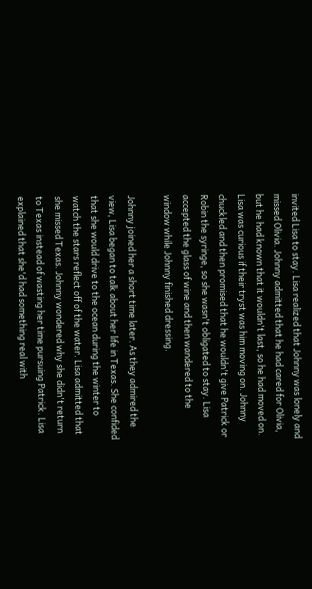invited Lisa to stay. Lisa realized that Johnny was lonely and missed Olivia. Johnny admitted that he had cared for Olivia, but he had known that it wouldn't last, so he had moved on. Lisa was curious if their tryst was him moving on. Johnny chuckled and then promised that he wouldn't give Patrick or Robin the syringe, so she wasn't obligated to stay. Lisa accepted the glass of wine and then wandered to the window while Johnny finished dressing.

Johnny joined her a short time later. As they admired the view, Lisa began to talk about her life in Texas. She confided that she would drive to the ocean during the winter to watch the stars reflect off of the water. Lisa admitted that she missed Texas. Johnny wondered why she didn't return to Texas instead of wasting her time pursuing Patrick. Lisa explained that she'd had something real with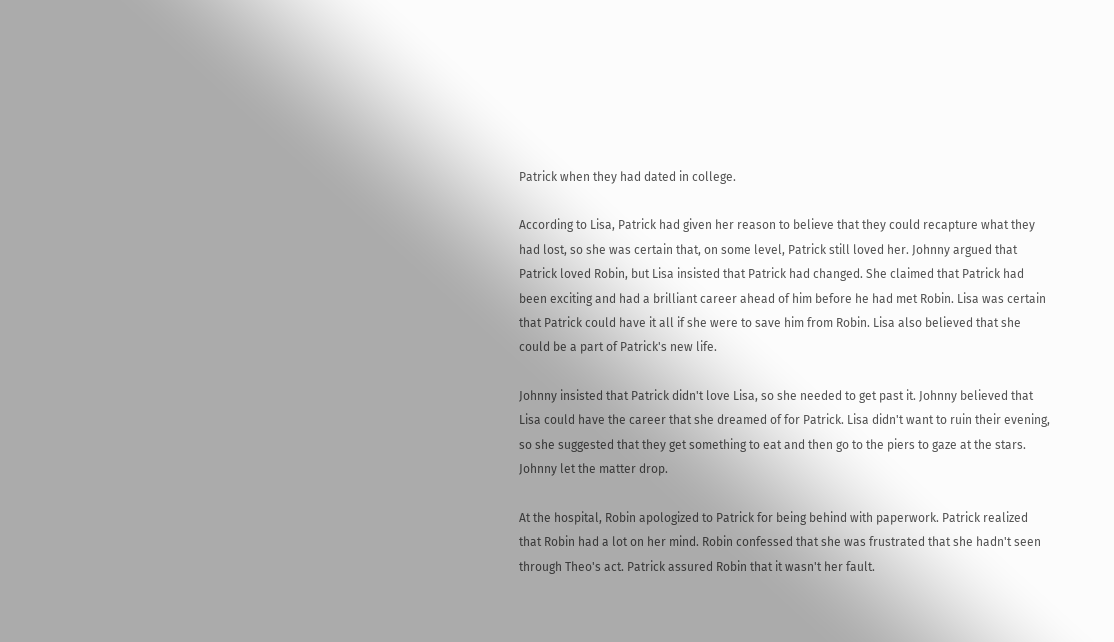Patrick when they had dated in college.

According to Lisa, Patrick had given her reason to believe that they could recapture what they had lost, so she was certain that, on some level, Patrick still loved her. Johnny argued that Patrick loved Robin, but Lisa insisted that Patrick had changed. She claimed that Patrick had been exciting and had a brilliant career ahead of him before he had met Robin. Lisa was certain that Patrick could have it all if she were to save him from Robin. Lisa also believed that she could be a part of Patrick's new life.

Johnny insisted that Patrick didn't love Lisa, so she needed to get past it. Johnny believed that Lisa could have the career that she dreamed of for Patrick. Lisa didn't want to ruin their evening, so she suggested that they get something to eat and then go to the piers to gaze at the stars. Johnny let the matter drop.

At the hospital, Robin apologized to Patrick for being behind with paperwork. Patrick realized that Robin had a lot on her mind. Robin confessed that she was frustrated that she hadn't seen through Theo's act. Patrick assured Robin that it wasn't her fault.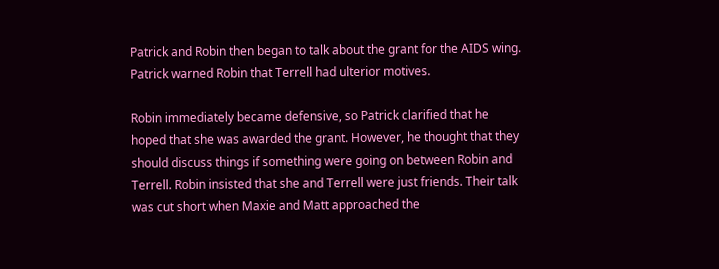Patrick and Robin then began to talk about the grant for the AIDS wing. Patrick warned Robin that Terrell had ulterior motives.

Robin immediately became defensive, so Patrick clarified that he hoped that she was awarded the grant. However, he thought that they should discuss things if something were going on between Robin and Terrell. Robin insisted that she and Terrell were just friends. Their talk was cut short when Maxie and Matt approached the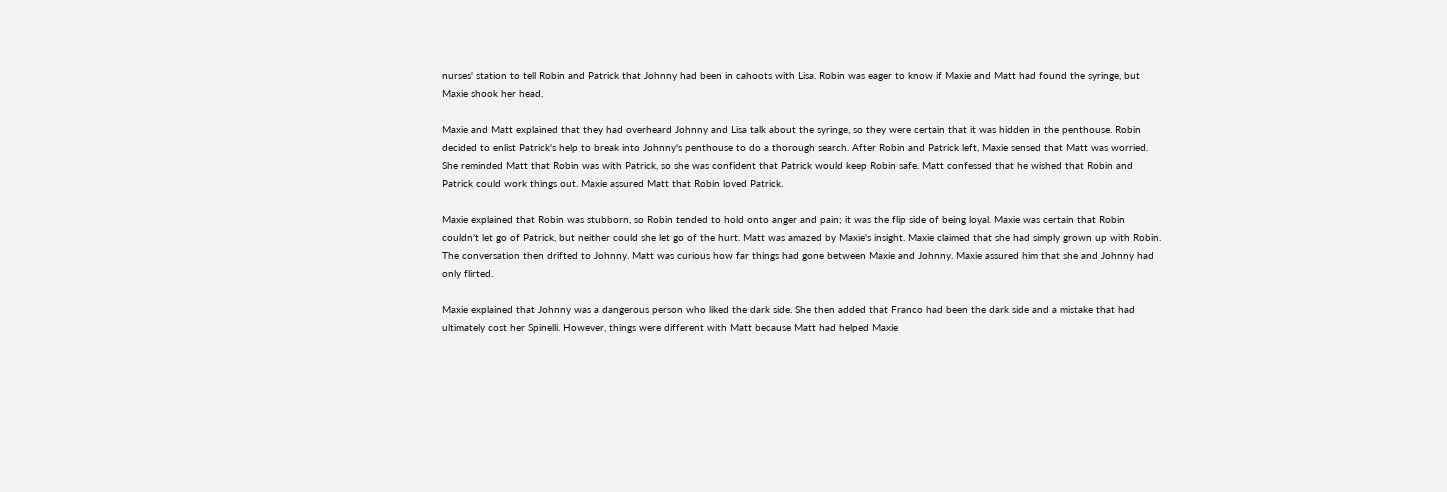nurses' station to tell Robin and Patrick that Johnny had been in cahoots with Lisa. Robin was eager to know if Maxie and Matt had found the syringe, but Maxie shook her head.

Maxie and Matt explained that they had overheard Johnny and Lisa talk about the syringe, so they were certain that it was hidden in the penthouse. Robin decided to enlist Patrick's help to break into Johnny's penthouse to do a thorough search. After Robin and Patrick left, Maxie sensed that Matt was worried. She reminded Matt that Robin was with Patrick, so she was confident that Patrick would keep Robin safe. Matt confessed that he wished that Robin and Patrick could work things out. Maxie assured Matt that Robin loved Patrick.

Maxie explained that Robin was stubborn, so Robin tended to hold onto anger and pain; it was the flip side of being loyal. Maxie was certain that Robin couldn't let go of Patrick, but neither could she let go of the hurt. Matt was amazed by Maxie's insight. Maxie claimed that she had simply grown up with Robin. The conversation then drifted to Johnny. Matt was curious how far things had gone between Maxie and Johnny. Maxie assured him that she and Johnny had only flirted.

Maxie explained that Johnny was a dangerous person who liked the dark side. She then added that Franco had been the dark side and a mistake that had ultimately cost her Spinelli. However, things were different with Matt because Matt had helped Maxie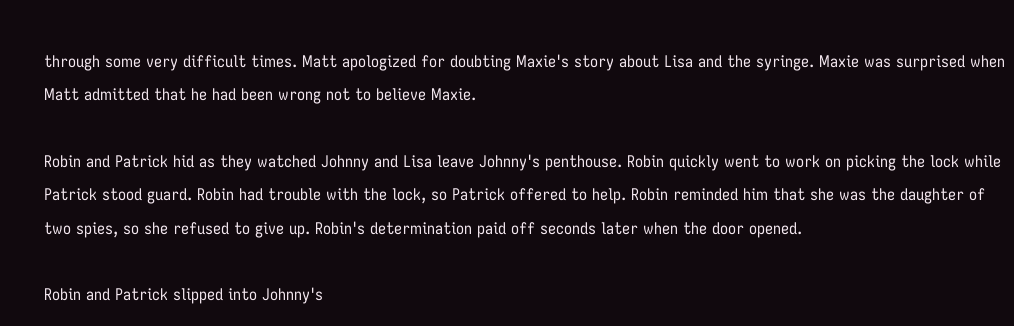through some very difficult times. Matt apologized for doubting Maxie's story about Lisa and the syringe. Maxie was surprised when Matt admitted that he had been wrong not to believe Maxie.

Robin and Patrick hid as they watched Johnny and Lisa leave Johnny's penthouse. Robin quickly went to work on picking the lock while Patrick stood guard. Robin had trouble with the lock, so Patrick offered to help. Robin reminded him that she was the daughter of two spies, so she refused to give up. Robin's determination paid off seconds later when the door opened.

Robin and Patrick slipped into Johnny's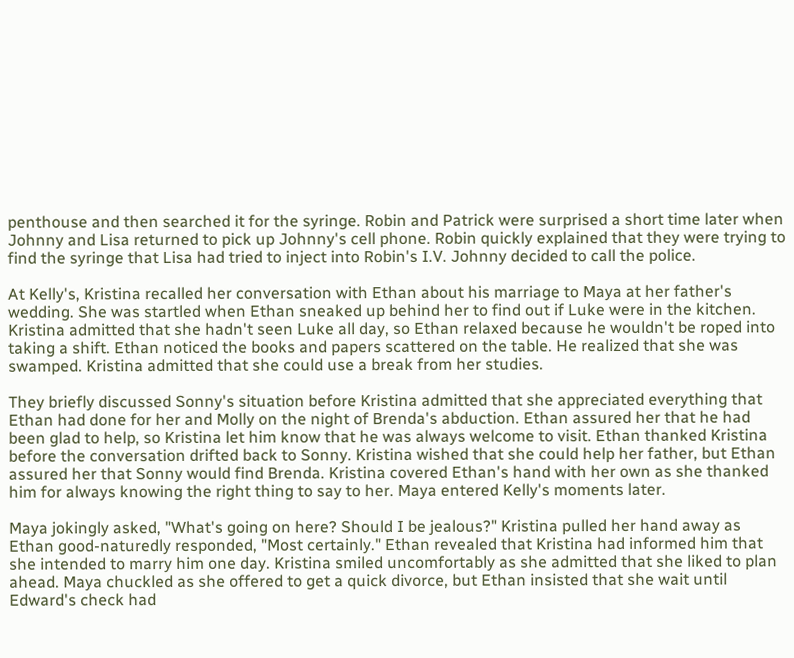penthouse and then searched it for the syringe. Robin and Patrick were surprised a short time later when Johnny and Lisa returned to pick up Johnny's cell phone. Robin quickly explained that they were trying to find the syringe that Lisa had tried to inject into Robin's I.V. Johnny decided to call the police.

At Kelly's, Kristina recalled her conversation with Ethan about his marriage to Maya at her father's wedding. She was startled when Ethan sneaked up behind her to find out if Luke were in the kitchen. Kristina admitted that she hadn't seen Luke all day, so Ethan relaxed because he wouldn't be roped into taking a shift. Ethan noticed the books and papers scattered on the table. He realized that she was swamped. Kristina admitted that she could use a break from her studies.

They briefly discussed Sonny's situation before Kristina admitted that she appreciated everything that Ethan had done for her and Molly on the night of Brenda's abduction. Ethan assured her that he had been glad to help, so Kristina let him know that he was always welcome to visit. Ethan thanked Kristina before the conversation drifted back to Sonny. Kristina wished that she could help her father, but Ethan assured her that Sonny would find Brenda. Kristina covered Ethan's hand with her own as she thanked him for always knowing the right thing to say to her. Maya entered Kelly's moments later.

Maya jokingly asked, "What's going on here? Should I be jealous?" Kristina pulled her hand away as Ethan good-naturedly responded, "Most certainly." Ethan revealed that Kristina had informed him that she intended to marry him one day. Kristina smiled uncomfortably as she admitted that she liked to plan ahead. Maya chuckled as she offered to get a quick divorce, but Ethan insisted that she wait until Edward's check had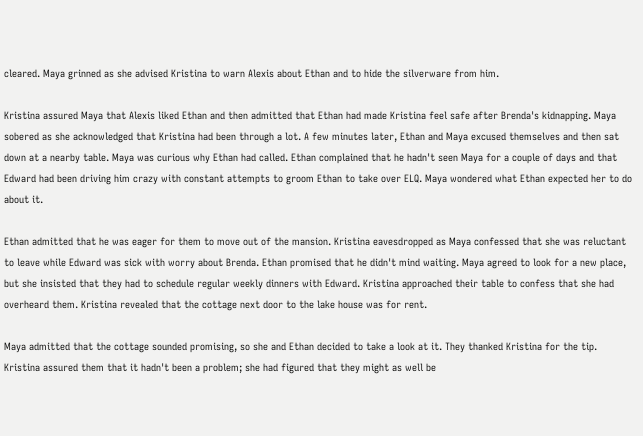cleared. Maya grinned as she advised Kristina to warn Alexis about Ethan and to hide the silverware from him.

Kristina assured Maya that Alexis liked Ethan and then admitted that Ethan had made Kristina feel safe after Brenda's kidnapping. Maya sobered as she acknowledged that Kristina had been through a lot. A few minutes later, Ethan and Maya excused themselves and then sat down at a nearby table. Maya was curious why Ethan had called. Ethan complained that he hadn't seen Maya for a couple of days and that Edward had been driving him crazy with constant attempts to groom Ethan to take over ELQ. Maya wondered what Ethan expected her to do about it.

Ethan admitted that he was eager for them to move out of the mansion. Kristina eavesdropped as Maya confessed that she was reluctant to leave while Edward was sick with worry about Brenda. Ethan promised that he didn't mind waiting. Maya agreed to look for a new place, but she insisted that they had to schedule regular weekly dinners with Edward. Kristina approached their table to confess that she had overheard them. Kristina revealed that the cottage next door to the lake house was for rent.

Maya admitted that the cottage sounded promising, so she and Ethan decided to take a look at it. They thanked Kristina for the tip. Kristina assured them that it hadn't been a problem; she had figured that they might as well be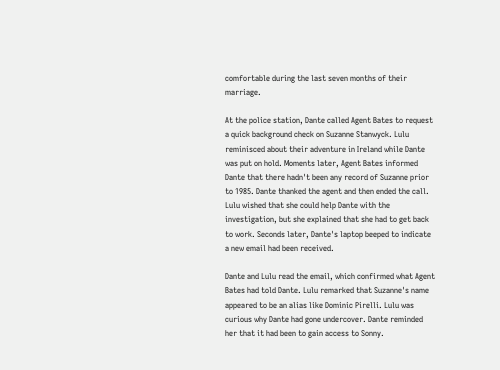comfortable during the last seven months of their marriage.

At the police station, Dante called Agent Bates to request a quick background check on Suzanne Stanwyck. Lulu reminisced about their adventure in Ireland while Dante was put on hold. Moments later, Agent Bates informed Dante that there hadn't been any record of Suzanne prior to 1985. Dante thanked the agent and then ended the call. Lulu wished that she could help Dante with the investigation, but she explained that she had to get back to work. Seconds later, Dante's laptop beeped to indicate a new email had been received.

Dante and Lulu read the email, which confirmed what Agent Bates had told Dante. Lulu remarked that Suzanne's name appeared to be an alias like Dominic Pirelli. Lulu was curious why Dante had gone undercover. Dante reminded her that it had been to gain access to Sonny.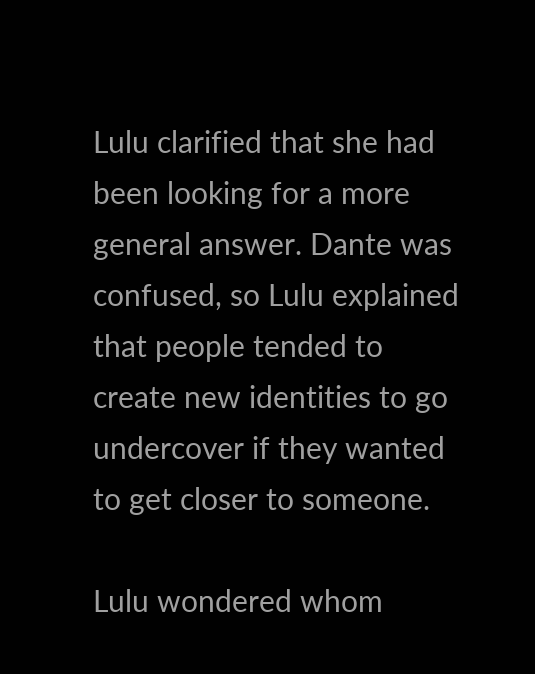Lulu clarified that she had been looking for a more general answer. Dante was confused, so Lulu explained that people tended to create new identities to go undercover if they wanted to get closer to someone.

Lulu wondered whom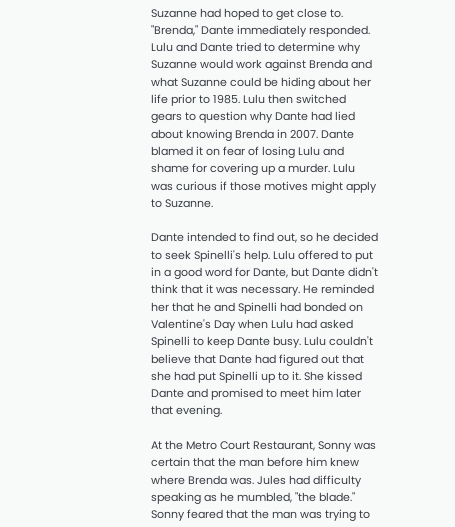Suzanne had hoped to get close to. "Brenda," Dante immediately responded. Lulu and Dante tried to determine why Suzanne would work against Brenda and what Suzanne could be hiding about her life prior to 1985. Lulu then switched gears to question why Dante had lied about knowing Brenda in 2007. Dante blamed it on fear of losing Lulu and shame for covering up a murder. Lulu was curious if those motives might apply to Suzanne.

Dante intended to find out, so he decided to seek Spinelli's help. Lulu offered to put in a good word for Dante, but Dante didn't think that it was necessary. He reminded her that he and Spinelli had bonded on Valentine's Day when Lulu had asked Spinelli to keep Dante busy. Lulu couldn't believe that Dante had figured out that she had put Spinelli up to it. She kissed Dante and promised to meet him later that evening.

At the Metro Court Restaurant, Sonny was certain that the man before him knew where Brenda was. Jules had difficulty speaking as he mumbled, "the blade." Sonny feared that the man was trying to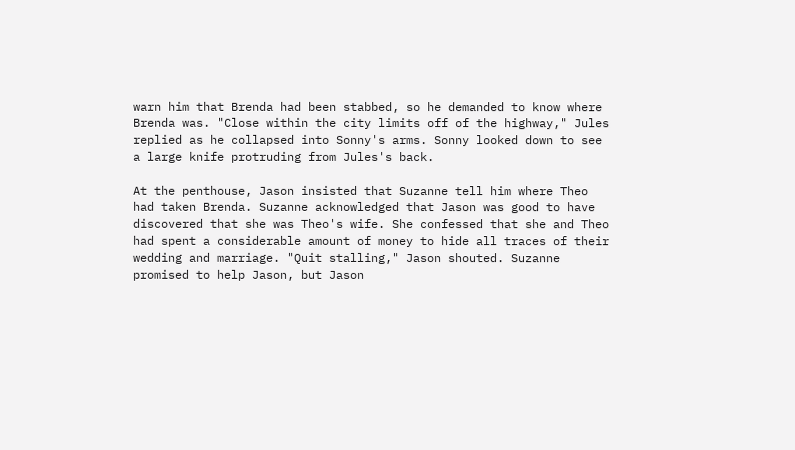warn him that Brenda had been stabbed, so he demanded to know where Brenda was. "Close within the city limits off of the highway," Jules replied as he collapsed into Sonny's arms. Sonny looked down to see a large knife protruding from Jules's back.

At the penthouse, Jason insisted that Suzanne tell him where Theo had taken Brenda. Suzanne acknowledged that Jason was good to have discovered that she was Theo's wife. She confessed that she and Theo had spent a considerable amount of money to hide all traces of their wedding and marriage. "Quit stalling," Jason shouted. Suzanne promised to help Jason, but Jason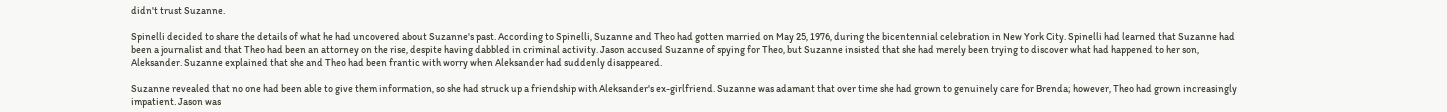didn't trust Suzanne.

Spinelli decided to share the details of what he had uncovered about Suzanne's past. According to Spinelli, Suzanne and Theo had gotten married on May 25, 1976, during the bicentennial celebration in New York City. Spinelli had learned that Suzanne had been a journalist and that Theo had been an attorney on the rise, despite having dabbled in criminal activity. Jason accused Suzanne of spying for Theo, but Suzanne insisted that she had merely been trying to discover what had happened to her son, Aleksander. Suzanne explained that she and Theo had been frantic with worry when Aleksander had suddenly disappeared.

Suzanne revealed that no one had been able to give them information, so she had struck up a friendship with Aleksander's ex-girlfriend. Suzanne was adamant that over time she had grown to genuinely care for Brenda; however, Theo had grown increasingly impatient. Jason was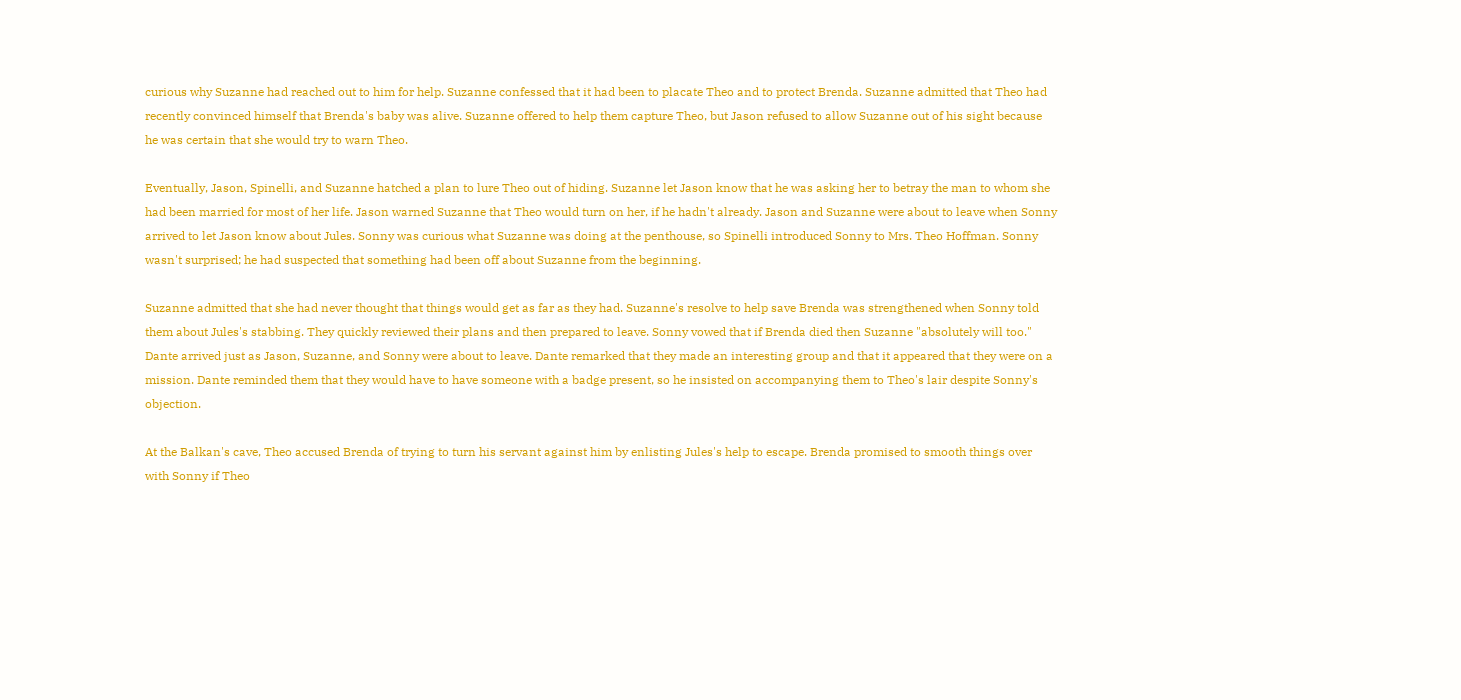curious why Suzanne had reached out to him for help. Suzanne confessed that it had been to placate Theo and to protect Brenda. Suzanne admitted that Theo had recently convinced himself that Brenda's baby was alive. Suzanne offered to help them capture Theo, but Jason refused to allow Suzanne out of his sight because he was certain that she would try to warn Theo.

Eventually, Jason, Spinelli, and Suzanne hatched a plan to lure Theo out of hiding. Suzanne let Jason know that he was asking her to betray the man to whom she had been married for most of her life. Jason warned Suzanne that Theo would turn on her, if he hadn't already. Jason and Suzanne were about to leave when Sonny arrived to let Jason know about Jules. Sonny was curious what Suzanne was doing at the penthouse, so Spinelli introduced Sonny to Mrs. Theo Hoffman. Sonny wasn't surprised; he had suspected that something had been off about Suzanne from the beginning.

Suzanne admitted that she had never thought that things would get as far as they had. Suzanne's resolve to help save Brenda was strengthened when Sonny told them about Jules's stabbing. They quickly reviewed their plans and then prepared to leave. Sonny vowed that if Brenda died then Suzanne "absolutely will too." Dante arrived just as Jason, Suzanne, and Sonny were about to leave. Dante remarked that they made an interesting group and that it appeared that they were on a mission. Dante reminded them that they would have to have someone with a badge present, so he insisted on accompanying them to Theo's lair despite Sonny's objection.

At the Balkan's cave, Theo accused Brenda of trying to turn his servant against him by enlisting Jules's help to escape. Brenda promised to smooth things over with Sonny if Theo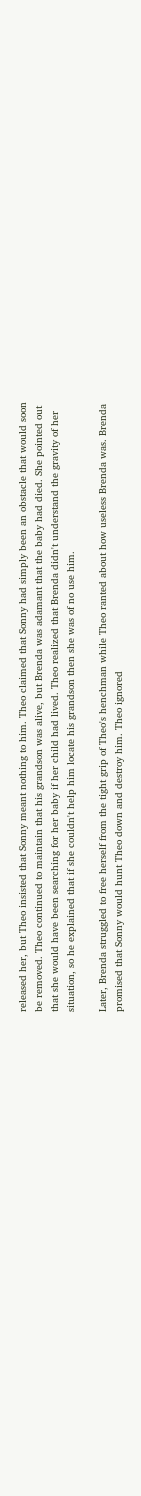released her, but Theo insisted that Sonny meant nothing to him. Theo claimed that Sonny had simply been an obstacle that would soon be removed. Theo continued to maintain that his grandson was alive, but Brenda was adamant that the baby had died. She pointed out that she would have been searching for her baby if her child had lived. Theo realized that Brenda didn't understand the gravity of her situation, so he explained that if she couldn't help him locate his grandson then she was of no use him.

Later, Brenda struggled to free herself from the tight grip of Theo's henchman while Theo ranted about how useless Brenda was. Brenda promised that Sonny would hunt Theo down and destroy him. Theo ignored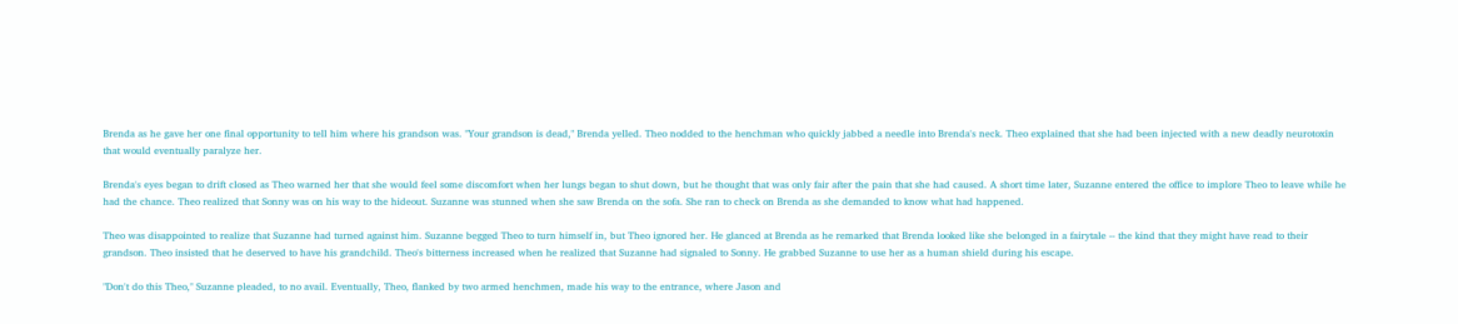Brenda as he gave her one final opportunity to tell him where his grandson was. "Your grandson is dead," Brenda yelled. Theo nodded to the henchman who quickly jabbed a needle into Brenda's neck. Theo explained that she had been injected with a new deadly neurotoxin that would eventually paralyze her.

Brenda's eyes began to drift closed as Theo warned her that she would feel some discomfort when her lungs began to shut down, but he thought that was only fair after the pain that she had caused. A short time later, Suzanne entered the office to implore Theo to leave while he had the chance. Theo realized that Sonny was on his way to the hideout. Suzanne was stunned when she saw Brenda on the sofa. She ran to check on Brenda as she demanded to know what had happened.

Theo was disappointed to realize that Suzanne had turned against him. Suzanne begged Theo to turn himself in, but Theo ignored her. He glanced at Brenda as he remarked that Brenda looked like she belonged in a fairytale -- the kind that they might have read to their grandson. Theo insisted that he deserved to have his grandchild. Theo's bitterness increased when he realized that Suzanne had signaled to Sonny. He grabbed Suzanne to use her as a human shield during his escape.

"Don't do this Theo," Suzanne pleaded, to no avail. Eventually, Theo, flanked by two armed henchmen, made his way to the entrance, where Jason and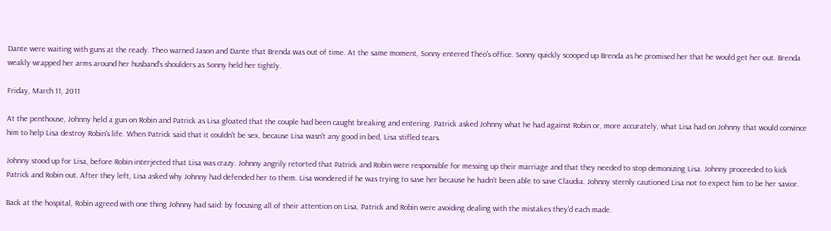Dante were waiting with guns at the ready. Theo warned Jason and Dante that Brenda was out of time. At the same moment, Sonny entered Theo's office. Sonny quickly scooped up Brenda as he promised her that he would get her out. Brenda weakly wrapped her arms around her husband's shoulders as Sonny held her tightly.

Friday, March 11, 2011

At the penthouse, Johnny held a gun on Robin and Patrick as Lisa gloated that the couple had been caught breaking and entering. Patrick asked Johnny what he had against Robin or, more accurately, what Lisa had on Johnny that would convince him to help Lisa destroy Robin's life. When Patrick said that it couldn't be sex, because Lisa wasn't any good in bed, Lisa stifled tears.

Johnny stood up for Lisa, before Robin interjected that Lisa was crazy. Johnny angrily retorted that Patrick and Robin were responsible for messing up their marriage and that they needed to stop demonizing Lisa. Johnny proceeded to kick Patrick and Robin out. After they left, Lisa asked why Johnny had defended her to them. Lisa wondered if he was trying to save her because he hadn't been able to save Claudia. Johnny sternly cautioned Lisa not to expect him to be her savior.

Back at the hospital, Robin agreed with one thing Johnny had said: by focusing all of their attention on Lisa, Patrick and Robin were avoiding dealing with the mistakes they'd each made.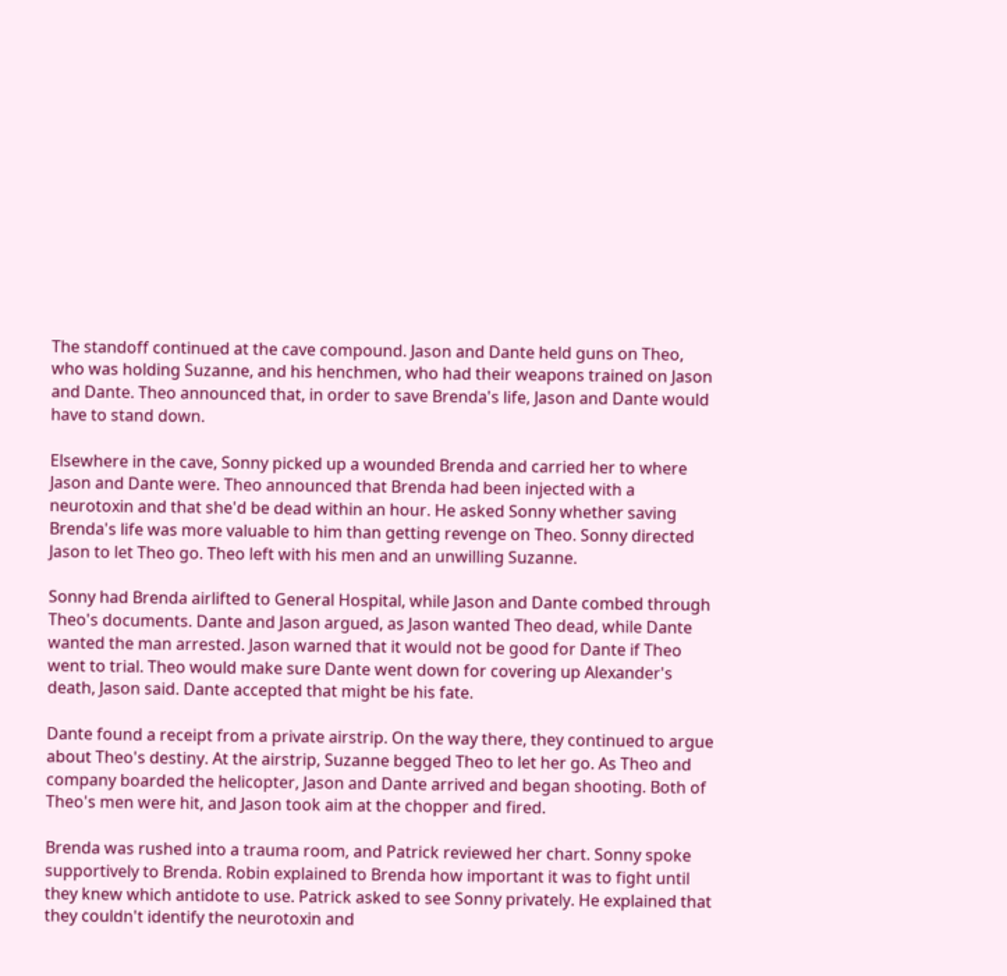The standoff continued at the cave compound. Jason and Dante held guns on Theo, who was holding Suzanne, and his henchmen, who had their weapons trained on Jason and Dante. Theo announced that, in order to save Brenda's life, Jason and Dante would have to stand down.

Elsewhere in the cave, Sonny picked up a wounded Brenda and carried her to where Jason and Dante were. Theo announced that Brenda had been injected with a neurotoxin and that she'd be dead within an hour. He asked Sonny whether saving Brenda's life was more valuable to him than getting revenge on Theo. Sonny directed Jason to let Theo go. Theo left with his men and an unwilling Suzanne.

Sonny had Brenda airlifted to General Hospital, while Jason and Dante combed through Theo's documents. Dante and Jason argued, as Jason wanted Theo dead, while Dante wanted the man arrested. Jason warned that it would not be good for Dante if Theo went to trial. Theo would make sure Dante went down for covering up Alexander's death, Jason said. Dante accepted that might be his fate.

Dante found a receipt from a private airstrip. On the way there, they continued to argue about Theo's destiny. At the airstrip, Suzanne begged Theo to let her go. As Theo and company boarded the helicopter, Jason and Dante arrived and began shooting. Both of Theo's men were hit, and Jason took aim at the chopper and fired.

Brenda was rushed into a trauma room, and Patrick reviewed her chart. Sonny spoke supportively to Brenda. Robin explained to Brenda how important it was to fight until they knew which antidote to use. Patrick asked to see Sonny privately. He explained that they couldn't identify the neurotoxin and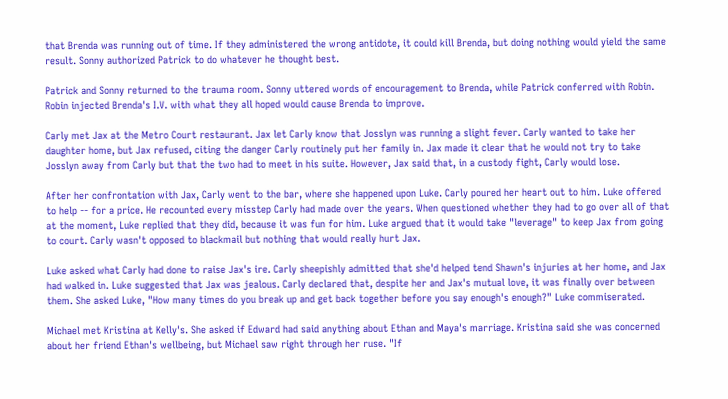that Brenda was running out of time. If they administered the wrong antidote, it could kill Brenda, but doing nothing would yield the same result. Sonny authorized Patrick to do whatever he thought best.

Patrick and Sonny returned to the trauma room. Sonny uttered words of encouragement to Brenda, while Patrick conferred with Robin. Robin injected Brenda's I.V. with what they all hoped would cause Brenda to improve.

Carly met Jax at the Metro Court restaurant. Jax let Carly know that Josslyn was running a slight fever. Carly wanted to take her daughter home, but Jax refused, citing the danger Carly routinely put her family in. Jax made it clear that he would not try to take Josslyn away from Carly but that the two had to meet in his suite. However, Jax said that, in a custody fight, Carly would lose.

After her confrontation with Jax, Carly went to the bar, where she happened upon Luke. Carly poured her heart out to him. Luke offered to help -- for a price. He recounted every misstep Carly had made over the years. When questioned whether they had to go over all of that at the moment, Luke replied that they did, because it was fun for him. Luke argued that it would take "leverage" to keep Jax from going to court. Carly wasn't opposed to blackmail but nothing that would really hurt Jax.

Luke asked what Carly had done to raise Jax's ire. Carly sheepishly admitted that she'd helped tend Shawn's injuries at her home, and Jax had walked in. Luke suggested that Jax was jealous. Carly declared that, despite her and Jax's mutual love, it was finally over between them. She asked Luke, "How many times do you break up and get back together before you say enough's enough?" Luke commiserated.

Michael met Kristina at Kelly's. She asked if Edward had said anything about Ethan and Maya's marriage. Kristina said she was concerned about her friend Ethan's wellbeing, but Michael saw right through her ruse. "If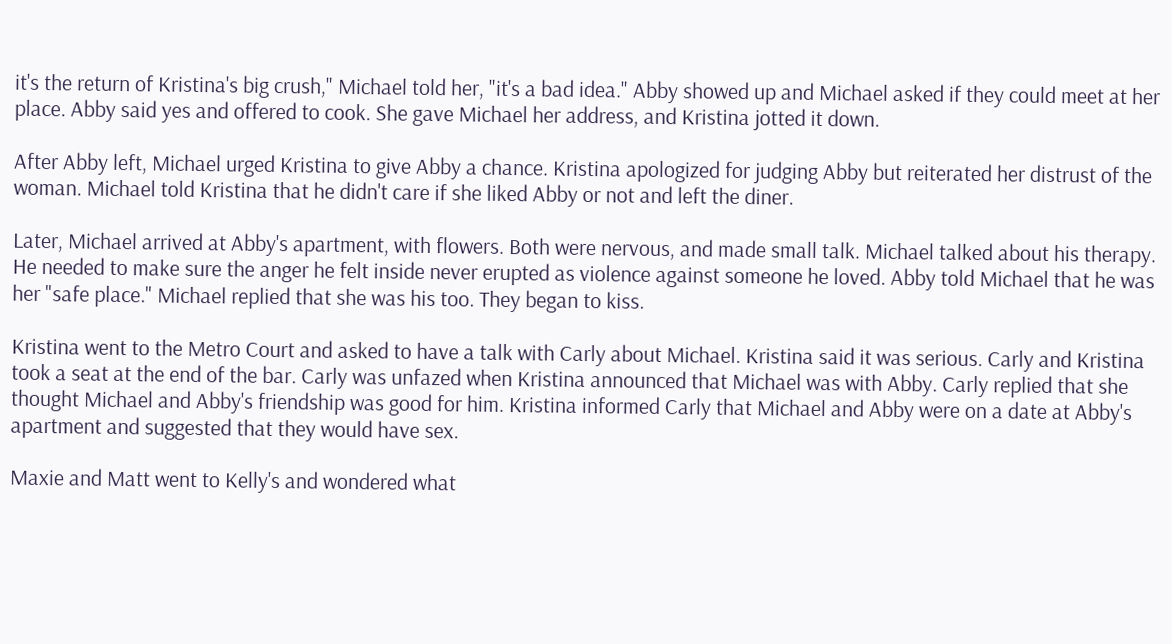it's the return of Kristina's big crush," Michael told her, "it's a bad idea." Abby showed up and Michael asked if they could meet at her place. Abby said yes and offered to cook. She gave Michael her address, and Kristina jotted it down.

After Abby left, Michael urged Kristina to give Abby a chance. Kristina apologized for judging Abby but reiterated her distrust of the woman. Michael told Kristina that he didn't care if she liked Abby or not and left the diner.

Later, Michael arrived at Abby's apartment, with flowers. Both were nervous, and made small talk. Michael talked about his therapy. He needed to make sure the anger he felt inside never erupted as violence against someone he loved. Abby told Michael that he was her "safe place." Michael replied that she was his too. They began to kiss.

Kristina went to the Metro Court and asked to have a talk with Carly about Michael. Kristina said it was serious. Carly and Kristina took a seat at the end of the bar. Carly was unfazed when Kristina announced that Michael was with Abby. Carly replied that she thought Michael and Abby's friendship was good for him. Kristina informed Carly that Michael and Abby were on a date at Abby's apartment and suggested that they would have sex.

Maxie and Matt went to Kelly's and wondered what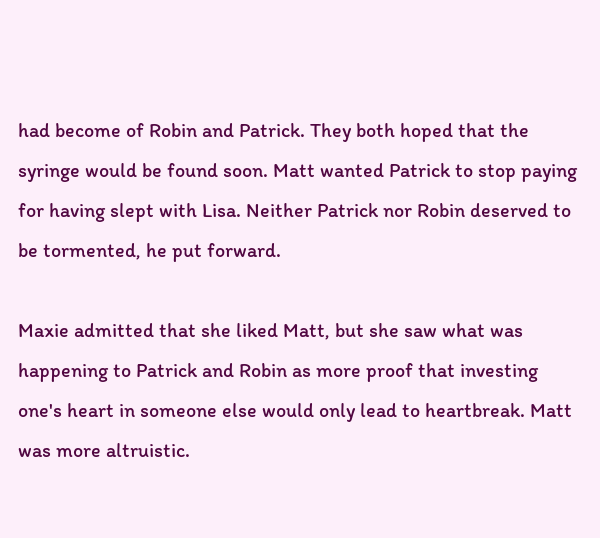had become of Robin and Patrick. They both hoped that the syringe would be found soon. Matt wanted Patrick to stop paying for having slept with Lisa. Neither Patrick nor Robin deserved to be tormented, he put forward.

Maxie admitted that she liked Matt, but she saw what was happening to Patrick and Robin as more proof that investing one's heart in someone else would only lead to heartbreak. Matt was more altruistic.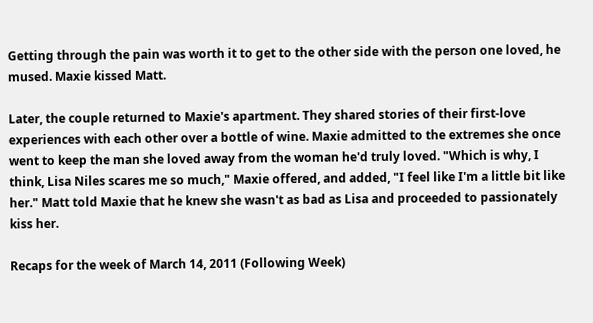Getting through the pain was worth it to get to the other side with the person one loved, he mused. Maxie kissed Matt.

Later, the couple returned to Maxie's apartment. They shared stories of their first-love experiences with each other over a bottle of wine. Maxie admitted to the extremes she once went to keep the man she loved away from the woman he'd truly loved. "Which is why, I think, Lisa Niles scares me so much," Maxie offered, and added, "I feel like I'm a little bit like her." Matt told Maxie that he knew she wasn't as bad as Lisa and proceeded to passionately kiss her.

Recaps for the week of March 14, 2011 (Following Week)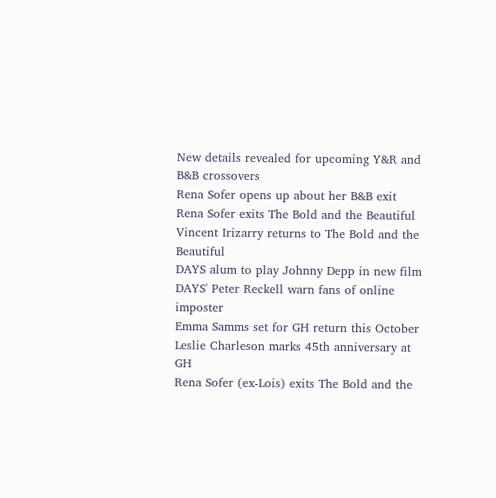New details revealed for upcoming Y&R and B&B crossovers
Rena Sofer opens up about her B&B exit
Rena Sofer exits The Bold and the Beautiful
Vincent Irizarry returns to The Bold and the Beautiful
DAYS alum to play Johnny Depp in new film
DAYS' Peter Reckell warn fans of online imposter
Emma Samms set for GH return this October
Leslie Charleson marks 45th anniversary at GH
Rena Sofer (ex-Lois) exits The Bold and the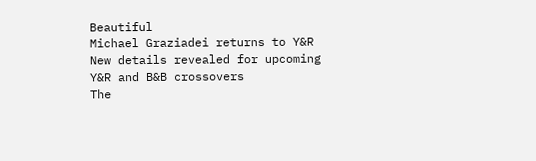Beautiful
Michael Graziadei returns to Y&R
New details revealed for upcoming Y&R and B&B crossovers
The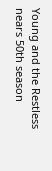Young and the Restless nears 50th season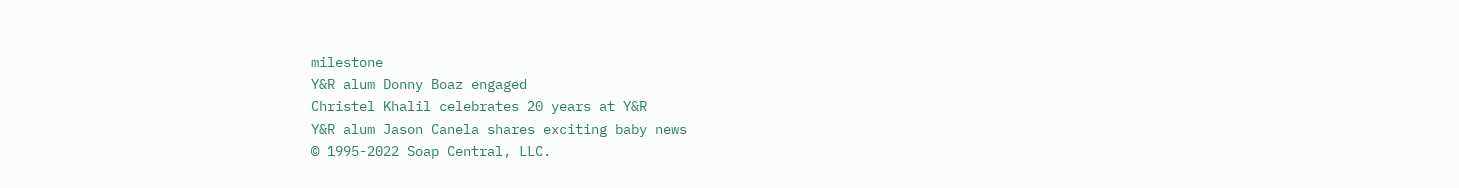milestone
Y&R alum Donny Boaz engaged
Christel Khalil celebrates 20 years at Y&R
Y&R alum Jason Canela shares exciting baby news
© 1995-2022 Soap Central, LLC.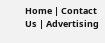Home | Contact Us | Advertising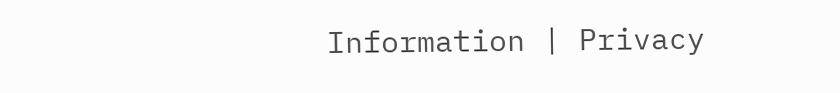Information | Privacy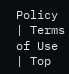Policy | Terms of Use | Top